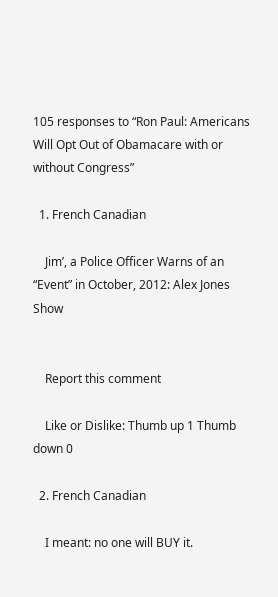105 responses to “Ron Paul: Americans Will Opt Out of Obamacare with or without Congress”

  1. French Canadian

    Jim’, a Police Officer Warns of an “Event” in October, 2012: Alex Jones Show


    Report this comment

    Like or Dislike: Thumb up 1 Thumb down 0

  2. French Canadian

    I meant: no one will BUY it.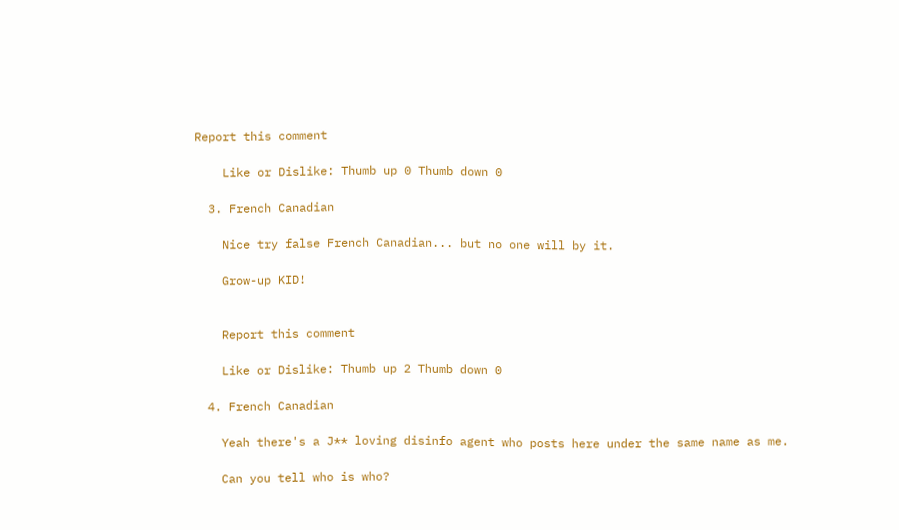Report this comment

    Like or Dislike: Thumb up 0 Thumb down 0

  3. French Canadian

    Nice try false French Canadian... but no one will by it.

    Grow-up KID!


    Report this comment

    Like or Dislike: Thumb up 2 Thumb down 0

  4. French Canadian

    Yeah there's a J** loving disinfo agent who posts here under the same name as me.

    Can you tell who is who?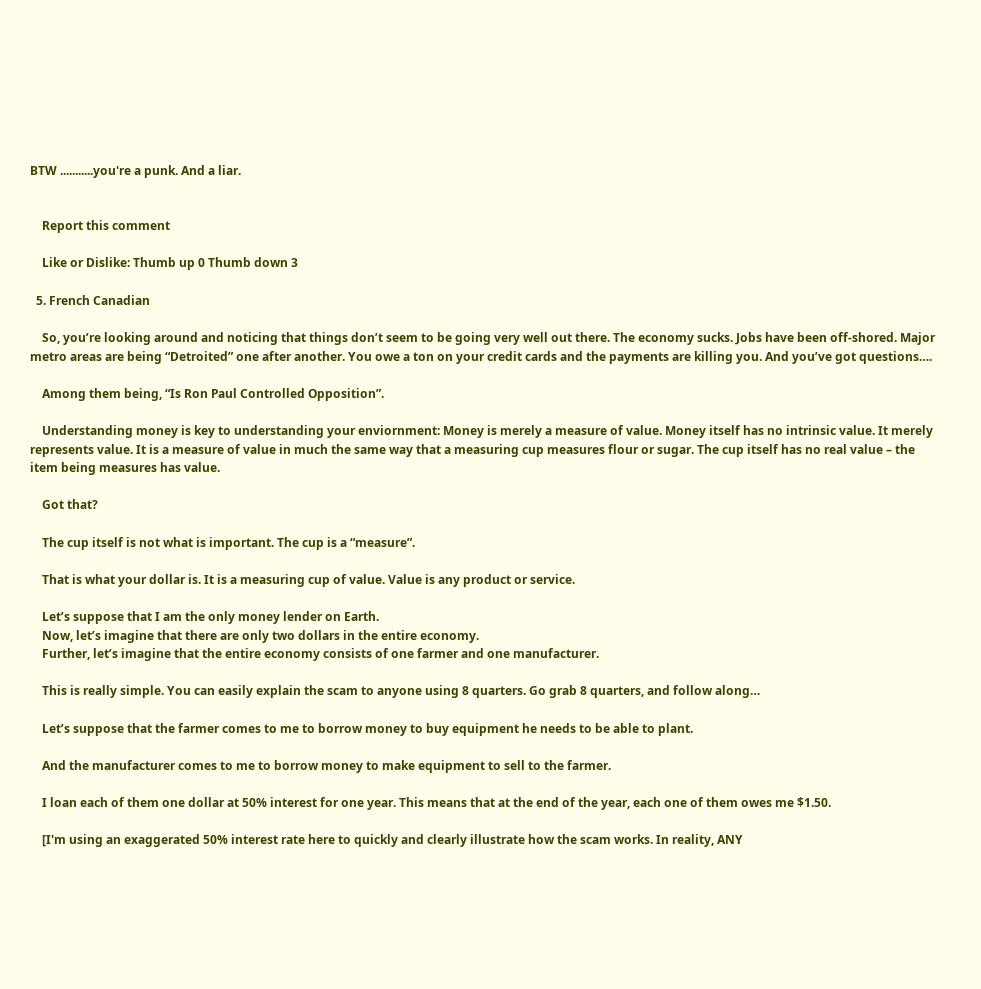BTW ...........you're a punk. And a liar.


    Report this comment

    Like or Dislike: Thumb up 0 Thumb down 3

  5. French Canadian

    So, you’re looking around and noticing that things don’t seem to be going very well out there. The economy sucks. Jobs have been off-shored. Major metro areas are being “Detroited” one after another. You owe a ton on your credit cards and the payments are killing you. And you’ve got questions….

    Among them being, “Is Ron Paul Controlled Opposition”.

    Understanding money is key to understanding your enviornment: Money is merely a measure of value. Money itself has no intrinsic value. It merely represents value. It is a measure of value in much the same way that a measuring cup measures flour or sugar. The cup itself has no real value – the item being measures has value.

    Got that?

    The cup itself is not what is important. The cup is a “measure”.

    That is what your dollar is. It is a measuring cup of value. Value is any product or service.

    Let’s suppose that I am the only money lender on Earth.
    Now, let’s imagine that there are only two dollars in the entire economy.
    Further, let’s imagine that the entire economy consists of one farmer and one manufacturer.

    This is really simple. You can easily explain the scam to anyone using 8 quarters. Go grab 8 quarters, and follow along…

    Let’s suppose that the farmer comes to me to borrow money to buy equipment he needs to be able to plant.

    And the manufacturer comes to me to borrow money to make equipment to sell to the farmer.

    I loan each of them one dollar at 50% interest for one year. This means that at the end of the year, each one of them owes me $1.50.

    [I'm using an exaggerated 50% interest rate here to quickly and clearly illustrate how the scam works. In reality, ANY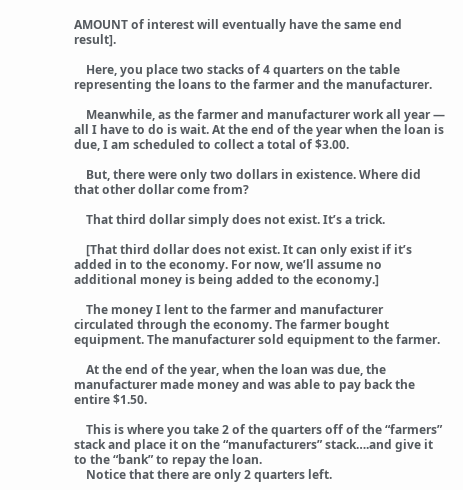AMOUNT of interest will eventually have the same end result].

    Here, you place two stacks of 4 quarters on the table representing the loans to the farmer and the manufacturer.

    Meanwhile, as the farmer and manufacturer work all year — all I have to do is wait. At the end of the year when the loan is due, I am scheduled to collect a total of $3.00.

    But, there were only two dollars in existence. Where did that other dollar come from?

    That third dollar simply does not exist. It’s a trick.

    [That third dollar does not exist. It can only exist if it’s added in to the economy. For now, we’ll assume no additional money is being added to the economy.]

    The money I lent to the farmer and manufacturer circulated through the economy. The farmer bought equipment. The manufacturer sold equipment to the farmer.

    At the end of the year, when the loan was due, the manufacturer made money and was able to pay back the entire $1.50.

    This is where you take 2 of the quarters off of the “farmers” stack and place it on the “manufacturers” stack….and give it to the “bank” to repay the loan.
    Notice that there are only 2 quarters left.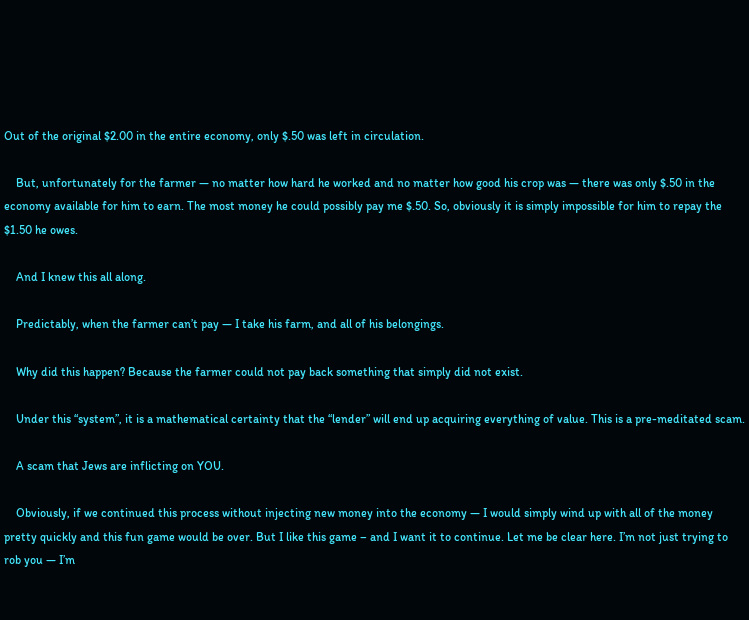Out of the original $2.00 in the entire economy, only $.50 was left in circulation.

    But, unfortunately for the farmer — no matter how hard he worked and no matter how good his crop was — there was only $.50 in the economy available for him to earn. The most money he could possibly pay me $.50. So, obviously it is simply impossible for him to repay the $1.50 he owes.

    And I knew this all along.

    Predictably, when the farmer can’t pay — I take his farm, and all of his belongings.

    Why did this happen? Because the farmer could not pay back something that simply did not exist.

    Under this “system”, it is a mathematical certainty that the “lender” will end up acquiring everything of value. This is a pre-meditated scam.

    A scam that Jews are inflicting on YOU.

    Obviously, if we continued this process without injecting new money into the economy — I would simply wind up with all of the money pretty quickly and this fun game would be over. But I like this game – and I want it to continue. Let me be clear here. I’m not just trying to rob you — I’m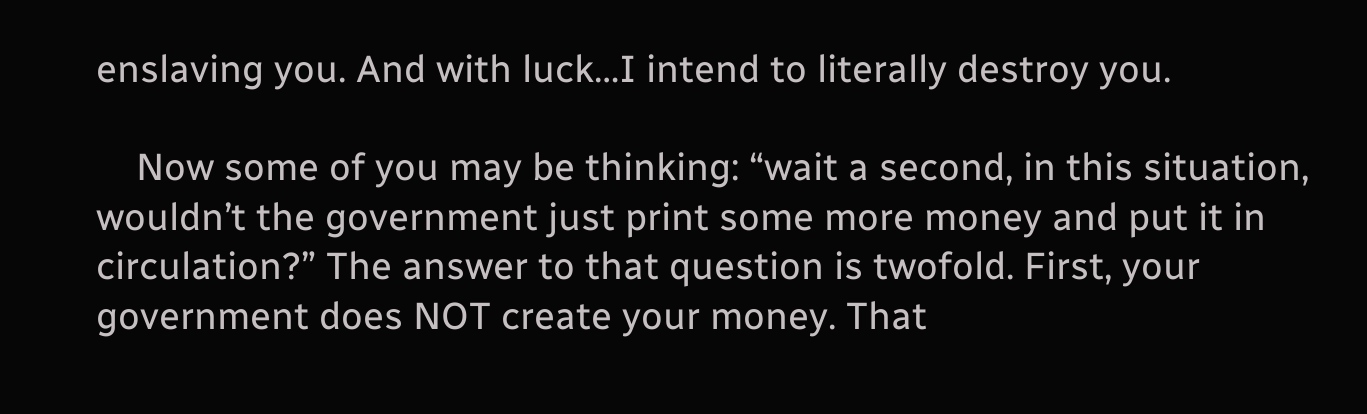enslaving you. And with luck…I intend to literally destroy you.

    Now some of you may be thinking: “wait a second, in this situation, wouldn’t the government just print some more money and put it in circulation?” The answer to that question is twofold. First, your government does NOT create your money. That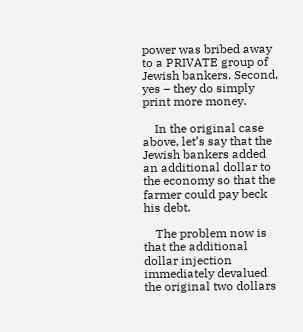power was bribed away to a PRIVATE group of Jewish bankers. Second, yes – they do simply print more money.

    In the original case above, let’s say that the Jewish bankers added an additional dollar to the economy so that the farmer could pay beck his debt.

    The problem now is that the additional dollar injection immediately devalued the original two dollars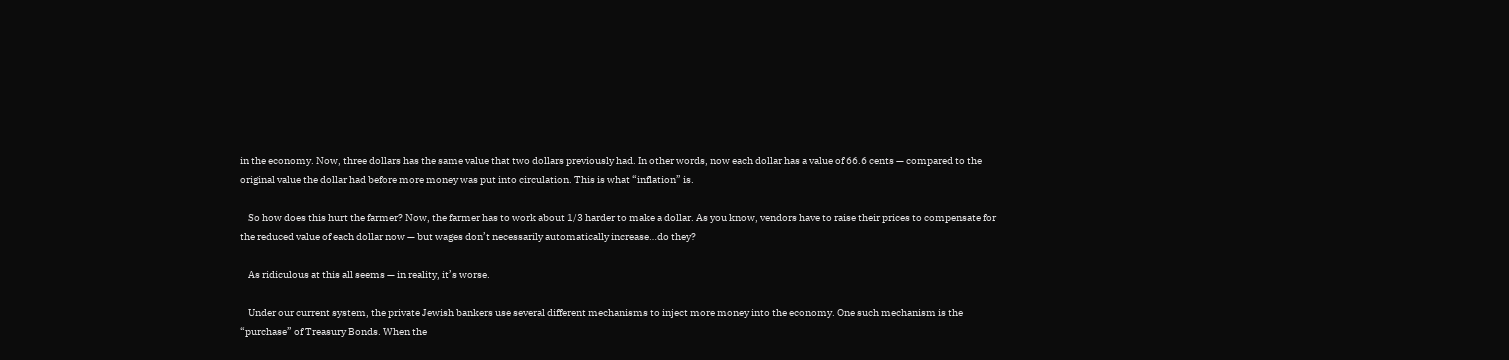in the economy. Now, three dollars has the same value that two dollars previously had. In other words, now each dollar has a value of 66.6 cents — compared to the original value the dollar had before more money was put into circulation. This is what “inflation” is.

    So how does this hurt the farmer? Now, the farmer has to work about 1/3 harder to make a dollar. As you know, vendors have to raise their prices to compensate for the reduced value of each dollar now — but wages don’t necessarily automatically increase…do they?

    As ridiculous at this all seems — in reality, it’s worse.

    Under our current system, the private Jewish bankers use several different mechanisms to inject more money into the economy. One such mechanism is the “purchase” of Treasury Bonds. When the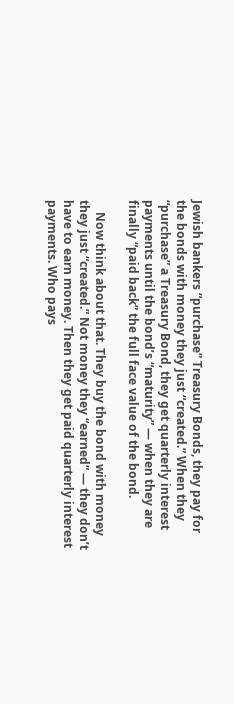Jewish bankers “purchase” Treasury Bonds, they pay for the bonds with money they just “created.” When they “purchase” a Treasury Bond, they get quarterly interest payments until the bond’s “maturity” — when they are finally “paid back” the full face value of the bond.

    Now think about that. They buy the bond with money they just “created.” Not money they “earned” — they don’t have to earn money. Then they get paid quarterly interest payments. Who pays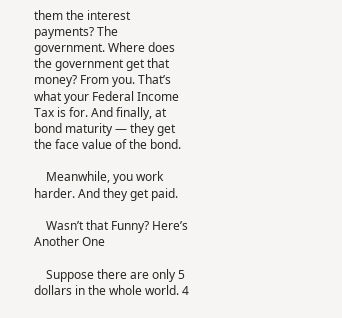them the interest payments? The government. Where does the government get that money? From you. That’s what your Federal Income Tax is for. And finally, at bond maturity — they get the face value of the bond.

    Meanwhile, you work harder. And they get paid.

    Wasn’t that Funny? Here’s Another One

    Suppose there are only 5 dollars in the whole world. 4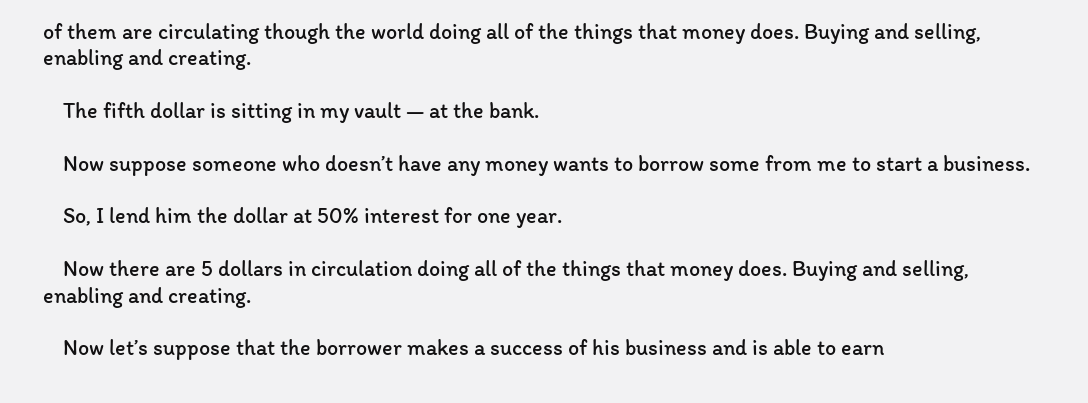of them are circulating though the world doing all of the things that money does. Buying and selling, enabling and creating.

    The fifth dollar is sitting in my vault — at the bank.

    Now suppose someone who doesn’t have any money wants to borrow some from me to start a business.

    So, I lend him the dollar at 50% interest for one year.

    Now there are 5 dollars in circulation doing all of the things that money does. Buying and selling, enabling and creating.

    Now let’s suppose that the borrower makes a success of his business and is able to earn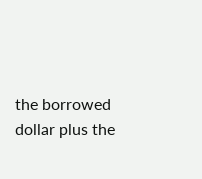the borrowed dollar plus the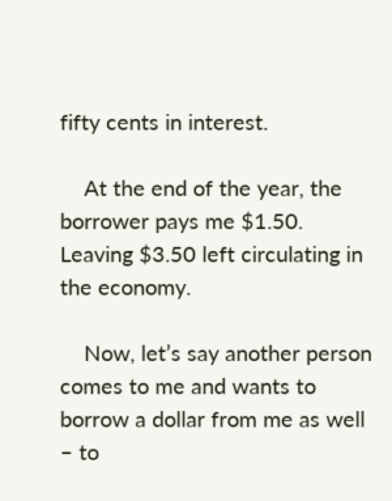fifty cents in interest.

    At the end of the year, the borrower pays me $1.50. Leaving $3.50 left circulating in the economy.

    Now, let’s say another person comes to me and wants to borrow a dollar from me as well – to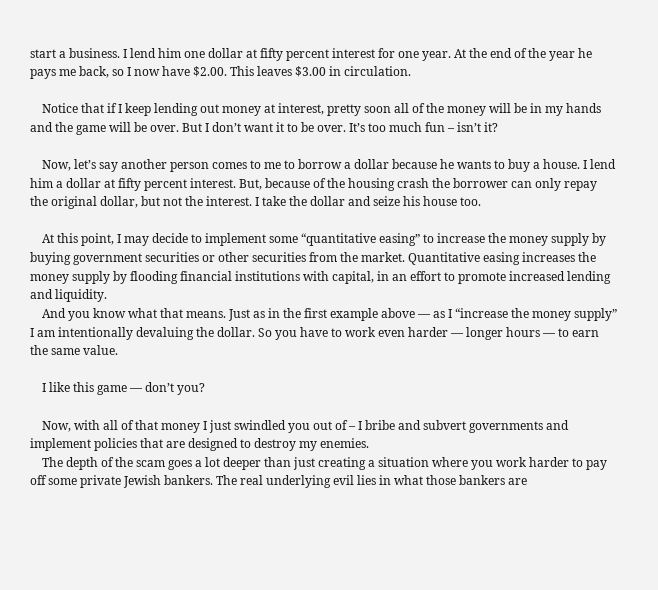start a business. I lend him one dollar at fifty percent interest for one year. At the end of the year he pays me back, so I now have $2.00. This leaves $3.00 in circulation.

    Notice that if I keep lending out money at interest, pretty soon all of the money will be in my hands and the game will be over. But I don’t want it to be over. It’s too much fun – isn’t it?

    Now, let’s say another person comes to me to borrow a dollar because he wants to buy a house. I lend him a dollar at fifty percent interest. But, because of the housing crash the borrower can only repay the original dollar, but not the interest. I take the dollar and seize his house too.

    At this point, I may decide to implement some “quantitative easing” to increase the money supply by buying government securities or other securities from the market. Quantitative easing increases the money supply by flooding financial institutions with capital, in an effort to promote increased lending and liquidity.
    And you know what that means. Just as in the first example above — as I “increase the money supply” I am intentionally devaluing the dollar. So you have to work even harder — longer hours — to earn the same value.

    I like this game — don’t you?

    Now, with all of that money I just swindled you out of – I bribe and subvert governments and implement policies that are designed to destroy my enemies.
    The depth of the scam goes a lot deeper than just creating a situation where you work harder to pay off some private Jewish bankers. The real underlying evil lies in what those bankers are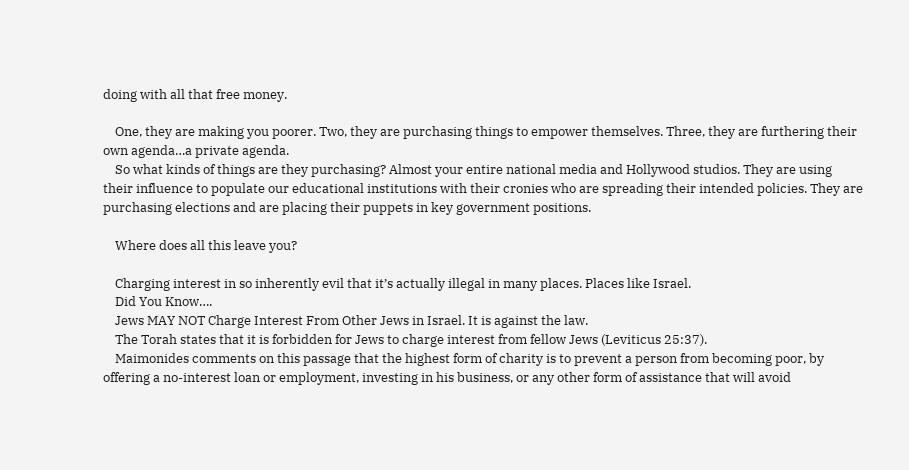doing with all that free money.

    One, they are making you poorer. Two, they are purchasing things to empower themselves. Three, they are furthering their own agenda…a private agenda.
    So what kinds of things are they purchasing? Almost your entire national media and Hollywood studios. They are using their influence to populate our educational institutions with their cronies who are spreading their intended policies. They are purchasing elections and are placing their puppets in key government positions.

    Where does all this leave you?

    Charging interest in so inherently evil that it’s actually illegal in many places. Places like Israel.
    Did You Know….
    Jews MAY NOT Charge Interest From Other Jews in Israel. It is against the law.
    The Torah states that it is forbidden for Jews to charge interest from fellow Jews (Leviticus 25:37).
    Maimonides comments on this passage that the highest form of charity is to prevent a person from becoming poor, by offering a no-interest loan or employment, investing in his business, or any other form of assistance that will avoid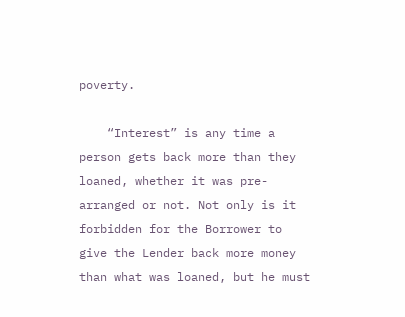poverty.

    “Interest” is any time a person gets back more than they loaned, whether it was pre-arranged or not. Not only is it forbidden for the Borrower to give the Lender back more money than what was loaned, but he must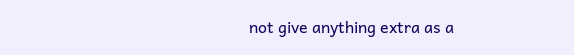not give anything extra as a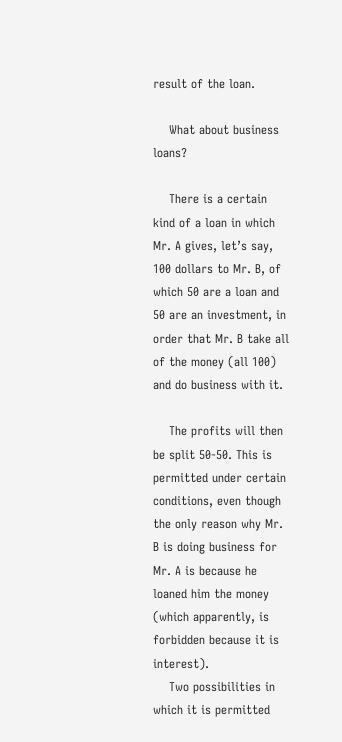result of the loan.

    What about business loans?

    There is a certain kind of a loan in which Mr. A gives, let’s say, 100 dollars to Mr. B, of which 50 are a loan and 50 are an investment, in order that Mr. B take all of the money (all 100) and do business with it.

    The profits will then be split 50-50. This is permitted under certain conditions, even though the only reason why Mr. B is doing business for Mr. A is because he loaned him the money (which apparently, is forbidden because it is interest).
    Two possibilities in which it is permitted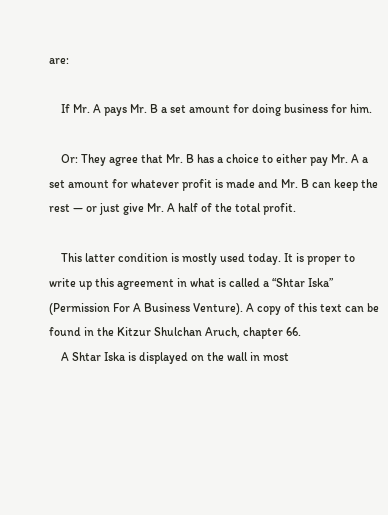are:

    If Mr. A pays Mr. B a set amount for doing business for him.

    Or: They agree that Mr. B has a choice to either pay Mr. A a set amount for whatever profit is made and Mr. B can keep the rest — or just give Mr. A half of the total profit.

    This latter condition is mostly used today. It is proper to write up this agreement in what is called a “Shtar Iska” (Permission For A Business Venture). A copy of this text can be found in the Kitzur Shulchan Aruch, chapter 66.
    A Shtar Iska is displayed on the wall in most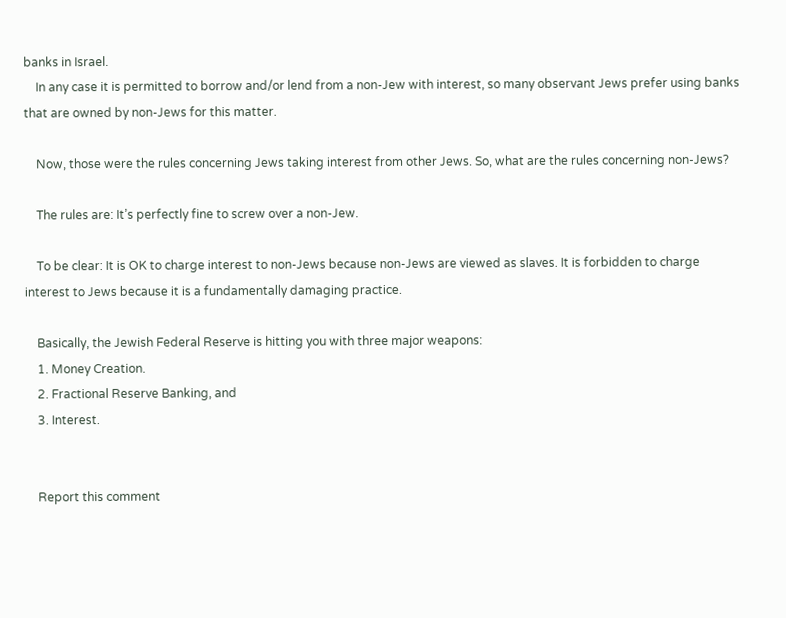banks in Israel.
    In any case it is permitted to borrow and/or lend from a non-Jew with interest, so many observant Jews prefer using banks that are owned by non-Jews for this matter.

    Now, those were the rules concerning Jews taking interest from other Jews. So, what are the rules concerning non-Jews?

    The rules are: It’s perfectly fine to screw over a non-Jew.

    To be clear: It is OK to charge interest to non-Jews because non-Jews are viewed as slaves. It is forbidden to charge interest to Jews because it is a fundamentally damaging practice.

    Basically, the Jewish Federal Reserve is hitting you with three major weapons:
    1. Money Creation.
    2. Fractional Reserve Banking, and
    3. Interest.


    Report this comment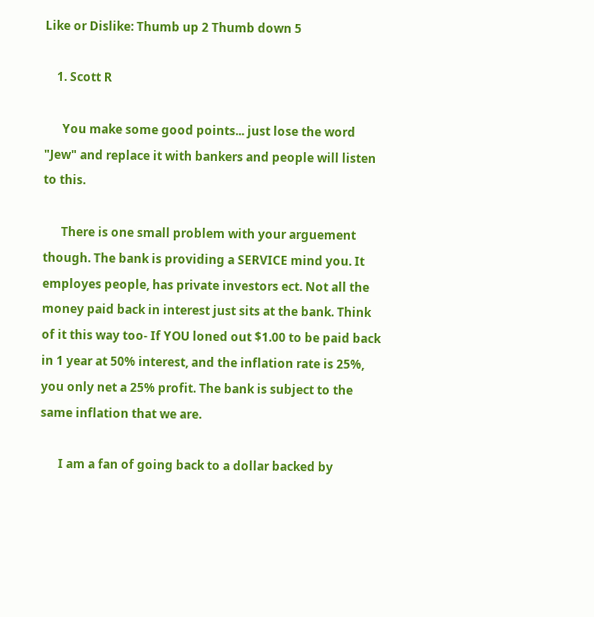Like or Dislike: Thumb up 2 Thumb down 5

    1. Scott R

      You make some good points... just lose the word "Jew" and replace it with bankers and people will listen to this.

      There is one small problem with your arguement though. The bank is providing a SERVICE mind you. It employes people, has private investors ect. Not all the money paid back in interest just sits at the bank. Think of it this way too- If YOU loned out $1.00 to be paid back in 1 year at 50% interest, and the inflation rate is 25%, you only net a 25% profit. The bank is subject to the same inflation that we are.

      I am a fan of going back to a dollar backed by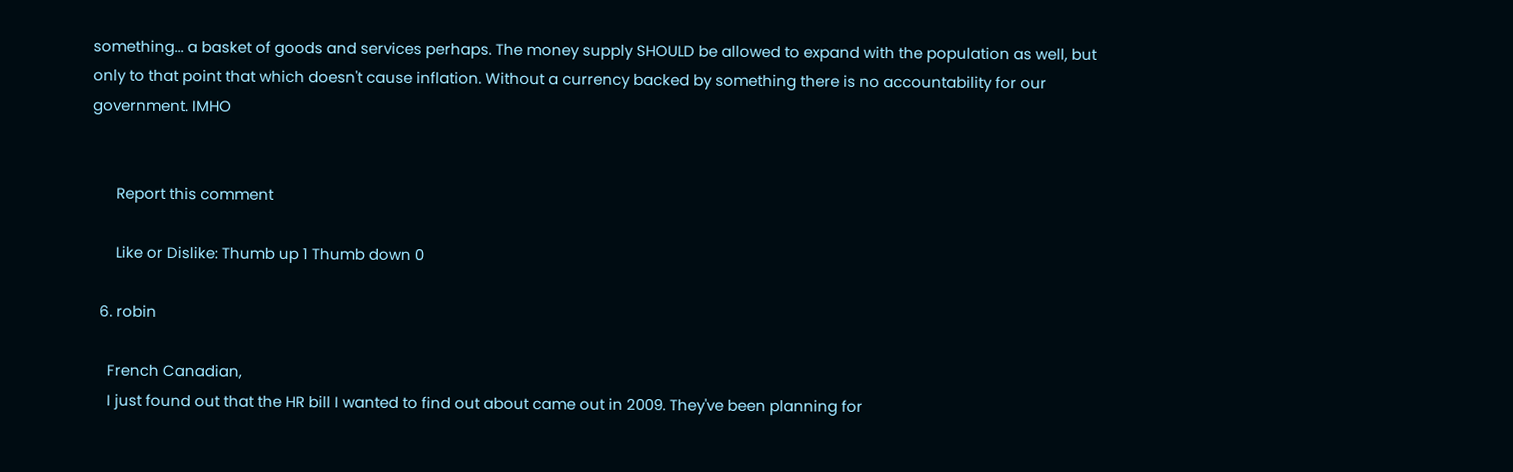something... a basket of goods and services perhaps. The money supply SHOULD be allowed to expand with the population as well, but only to that point that which doesn't cause inflation. Without a currency backed by something there is no accountability for our government. IMHO


      Report this comment

      Like or Dislike: Thumb up 1 Thumb down 0

  6. robin

    French Canadian,
    I just found out that the HR bill I wanted to find out about came out in 2009. They've been planning for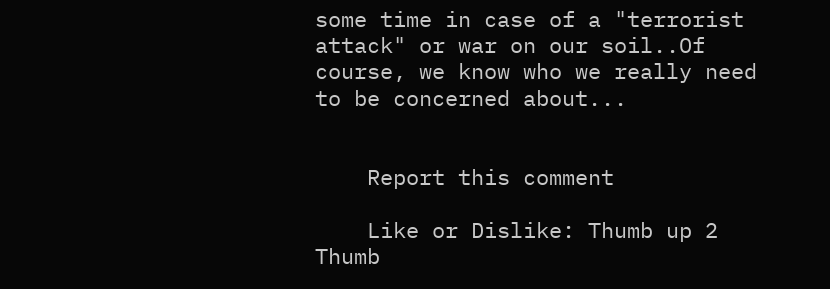some time in case of a "terrorist attack" or war on our soil..Of course, we know who we really need to be concerned about...


    Report this comment

    Like or Dislike: Thumb up 2 Thumb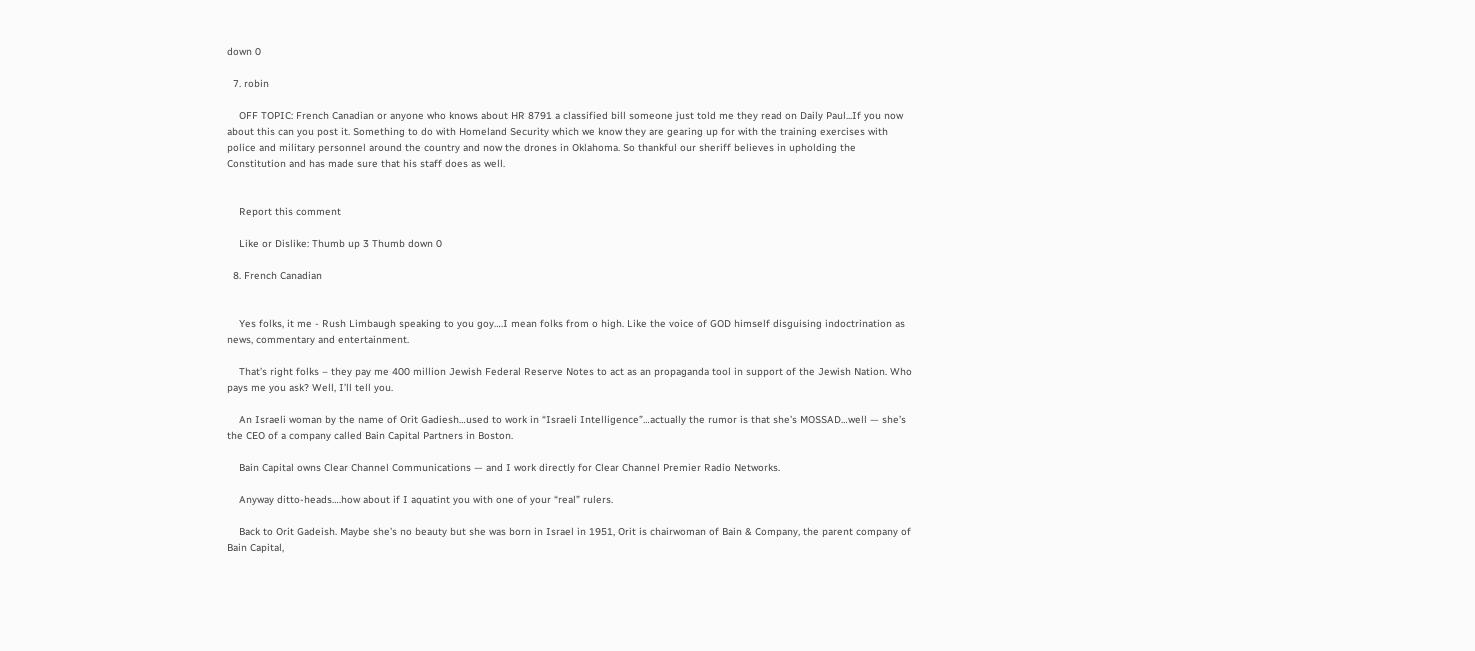down 0

  7. robin

    OFF TOPIC: French Canadian or anyone who knows about HR 8791 a classified bill someone just told me they read on Daily Paul...If you now about this can you post it. Something to do with Homeland Security which we know they are gearing up for with the training exercises with police and military personnel around the country and now the drones in Oklahoma. So thankful our sheriff believes in upholding the Constitution and has made sure that his staff does as well.


    Report this comment

    Like or Dislike: Thumb up 3 Thumb down 0

  8. French Canadian


    Yes folks, it me - Rush Limbaugh speaking to you goy….I mean folks from o high. Like the voice of GOD himself disguising indoctrination as news, commentary and entertainment.

    That’s right folks – they pay me 400 million Jewish Federal Reserve Notes to act as an propaganda tool in support of the Jewish Nation. Who pays me you ask? Well, I’ll tell you.

    An Israeli woman by the name of Orit Gadiesh…used to work in “Israeli Intelligence”…actually the rumor is that she’s MOSSAD…well — she’s the CEO of a company called Bain Capital Partners in Boston.

    Bain Capital owns Clear Channel Communications — and I work directly for Clear Channel Premier Radio Networks.

    Anyway ditto-heads….how about if I aquatint you with one of your “real” rulers.

    Back to Orit Gadeish. Maybe she’s no beauty but she was born in Israel in 1951, Orit is chairwoman of Bain & Company, the parent company of Bain Capital,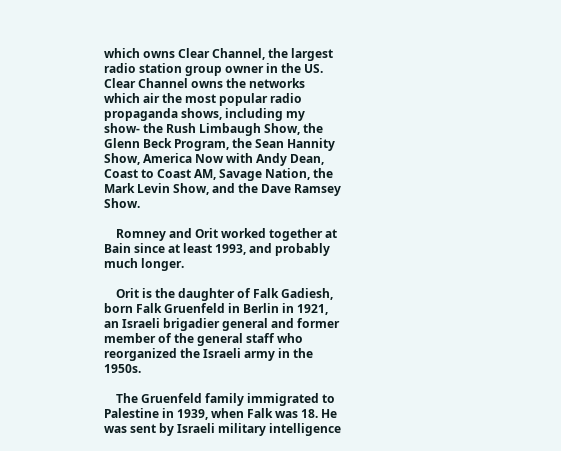which owns Clear Channel, the largest radio station group owner in the US. Clear Channel owns the networks which air the most popular radio propaganda shows, including my show- the Rush Limbaugh Show, the Glenn Beck Program, the Sean Hannity Show, America Now with Andy Dean, Coast to Coast AM, Savage Nation, the Mark Levin Show, and the Dave Ramsey Show.

    Romney and Orit worked together at Bain since at least 1993, and probably much longer.

    Orit is the daughter of Falk Gadiesh, born Falk Gruenfeld in Berlin in 1921, an Israeli brigadier general and former member of the general staff who reorganized the Israeli army in the 1950s.

    The Gruenfeld family immigrated to Palestine in 1939, when Falk was 18. He was sent by Israeli military intelligence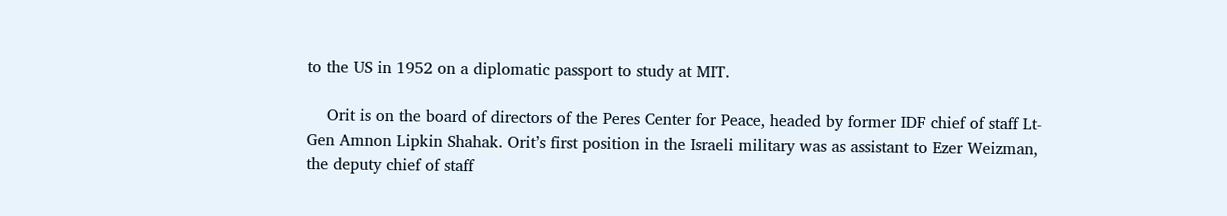to the US in 1952 on a diplomatic passport to study at MIT.

    Orit is on the board of directors of the Peres Center for Peace, headed by former IDF chief of staff Lt-Gen Amnon Lipkin Shahak. Orit’s first position in the Israeli military was as assistant to Ezer Weizman, the deputy chief of staff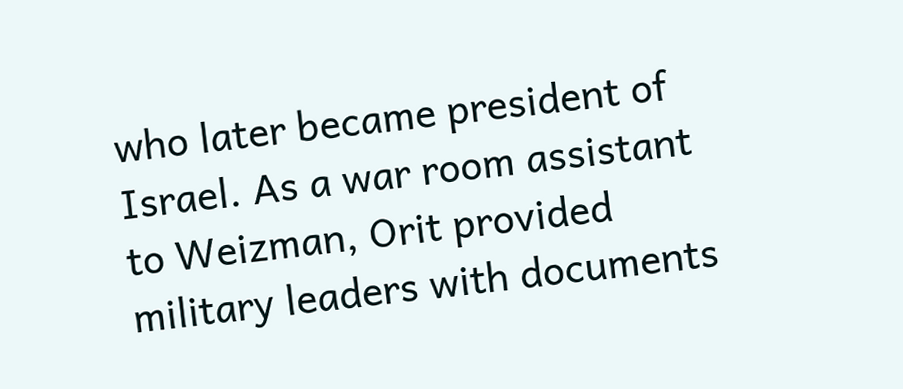who later became president of Israel. As a war room assistant to Weizman, Orit provided military leaders with documents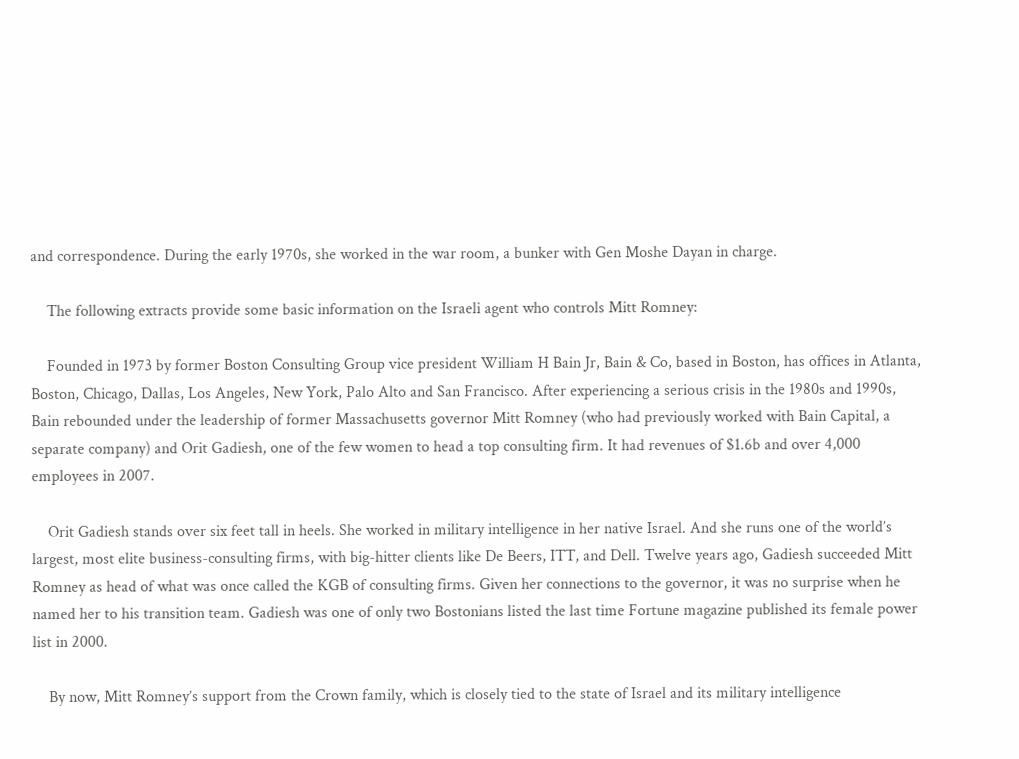and correspondence. During the early 1970s, she worked in the war room, a bunker with Gen Moshe Dayan in charge.

    The following extracts provide some basic information on the Israeli agent who controls Mitt Romney:

    Founded in 1973 by former Boston Consulting Group vice president William H Bain Jr, Bain & Co, based in Boston, has offices in Atlanta, Boston, Chicago, Dallas, Los Angeles, New York, Palo Alto and San Francisco. After experiencing a serious crisis in the 1980s and 1990s, Bain rebounded under the leadership of former Massachusetts governor Mitt Romney (who had previously worked with Bain Capital, a separate company) and Orit Gadiesh, one of the few women to head a top consulting firm. It had revenues of $1.6b and over 4,000 employees in 2007.

    Orit Gadiesh stands over six feet tall in heels. She worked in military intelligence in her native Israel. And she runs one of the world’s largest, most elite business-consulting firms, with big-hitter clients like De Beers, ITT, and Dell. Twelve years ago, Gadiesh succeeded Mitt Romney as head of what was once called the KGB of consulting firms. Given her connections to the governor, it was no surprise when he named her to his transition team. Gadiesh was one of only two Bostonians listed the last time Fortune magazine published its female power list in 2000.

    By now, Mitt Romney’s support from the Crown family, which is closely tied to the state of Israel and its military intelligence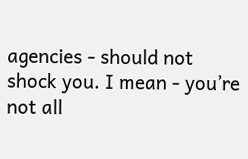agencies - should not shock you. I mean - you’re not all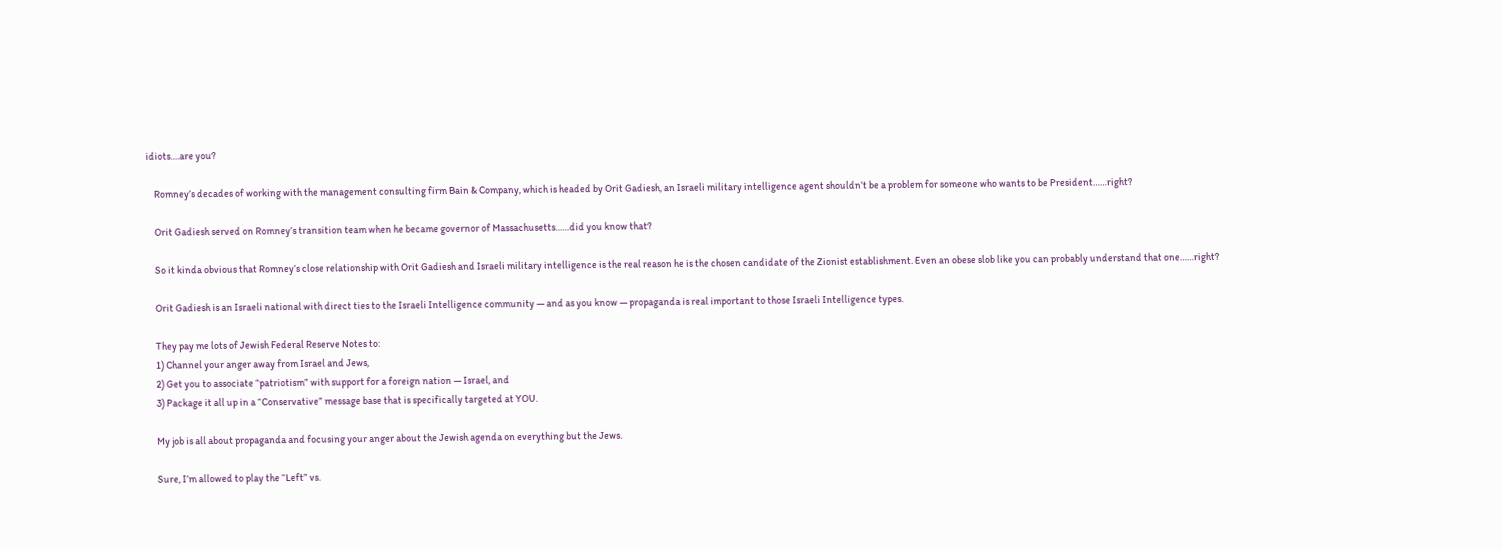idiots….are you?

    Romney’s decades of working with the management consulting firm Bain & Company, which is headed by Orit Gadiesh, an Israeli military intelligence agent shouldn’t be a problem for someone who wants to be President……right?

    Orit Gadiesh served on Romney’s transition team when he became governor of Massachusetts……did you know that?

    So it kinda obvious that Romney’s close relationship with Orit Gadiesh and Israeli military intelligence is the real reason he is the chosen candidate of the Zionist establishment. Even an obese slob like you can probably understand that one……right?

    Orit Gadiesh is an Israeli national with direct ties to the Israeli Intelligence community — and as you know — propaganda is real important to those Israeli Intelligence types.

    They pay me lots of Jewish Federal Reserve Notes to:
    1) Channel your anger away from Israel and Jews,
    2) Get you to associate “patriotism” with support for a foreign nation — Israel, and
    3) Package it all up in a “Conservative” message base that is specifically targeted at YOU.

    My job is all about propaganda and focusing your anger about the Jewish agenda on everything but the Jews.

    Sure, I’m allowed to play the “Left” vs.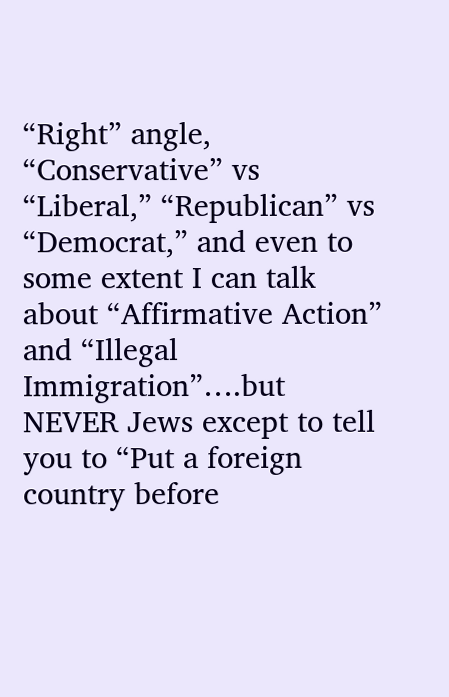“Right” angle, “Conservative” vs “Liberal,” “Republican” vs “Democrat,” and even to some extent I can talk about “Affirmative Action” and “Illegal Immigration”….but NEVER Jews except to tell you to “Put a foreign country before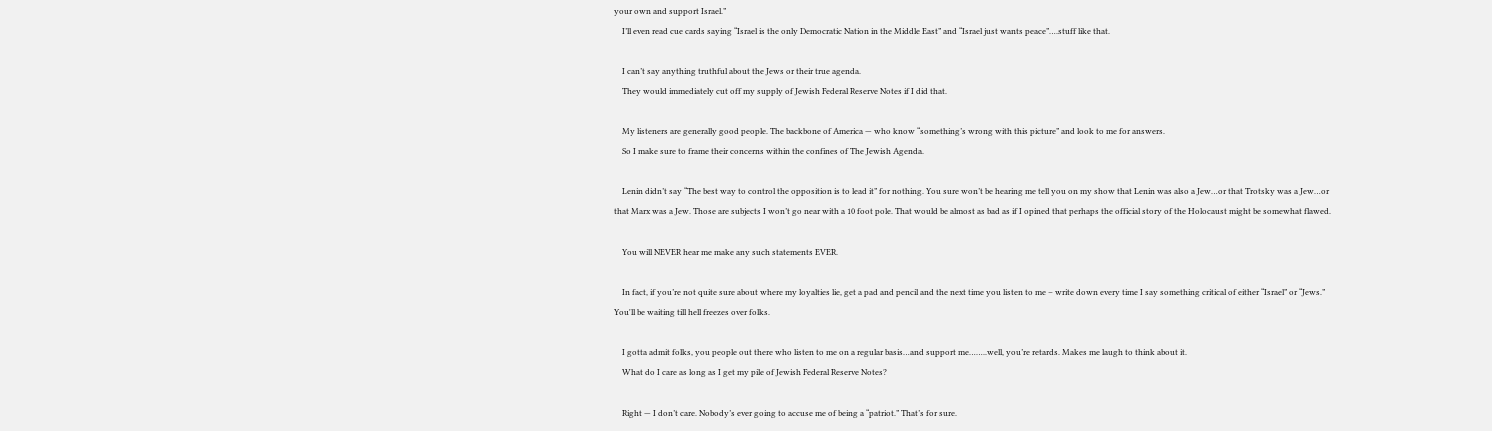your own and support Israel.”
    I’ll even read cue cards saying “Israel is the only Democratic Nation in the Middle East” and “Israel just wants peace”….stuff like that.

    I can’t say anything truthful about the Jews or their true agenda.
    They would immediately cut off my supply of Jewish Federal Reserve Notes if I did that.

    My listeners are generally good people. The backbone of America — who know “something’s wrong with this picture” and look to me for answers.
    So I make sure to frame their concerns within the confines of The Jewish Agenda.

    Lenin didn’t say “The best way to control the opposition is to lead it” for nothing. You sure won’t be hearing me tell you on my show that Lenin was also a Jew…or that Trotsky was a Jew…or that Marx was a Jew. Those are subjects I won’t go near with a 10 foot pole. That would be almost as bad as if I opined that perhaps the official story of the Holocaust might be somewhat flawed.

    You will NEVER hear me make any such statements EVER.

    In fact, if you’re not quite sure about where my loyalties lie, get a pad and pencil and the next time you listen to me – write down every time I say something critical of either “Israel” or “Jews.” You'll be waiting till hell freezes over folks.

    I gotta admit folks, you people out there who listen to me on a regular basis…and support me……..well, you’re retards. Makes me laugh to think about it.
    What do I care as long as I get my pile of Jewish Federal Reserve Notes?

    Right — I don’t care. Nobody’s ever going to accuse me of being a “patriot.” That’s for sure.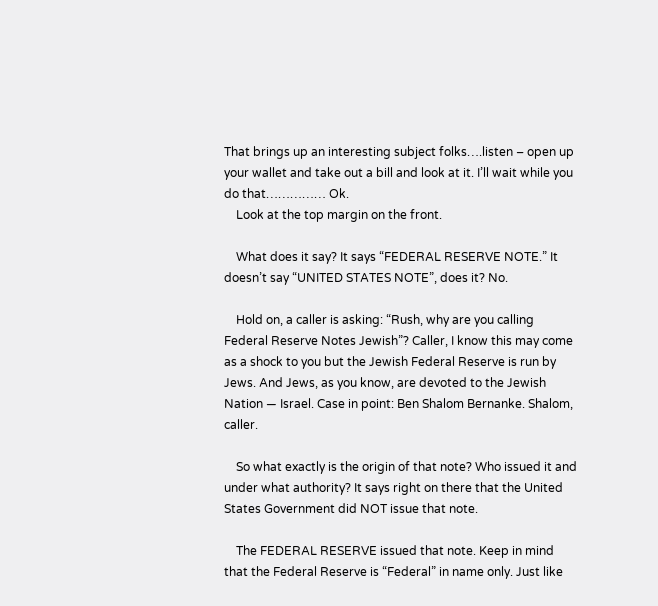That brings up an interesting subject folks….listen – open up your wallet and take out a bill and look at it. I’ll wait while you do that…………… Ok.
    Look at the top margin on the front.

    What does it say? It says “FEDERAL RESERVE NOTE.” It doesn’t say “UNITED STATES NOTE”, does it? No.

    Hold on, a caller is asking: “Rush, why are you calling Federal Reserve Notes Jewish”? Caller, I know this may come as a shock to you but the Jewish Federal Reserve is run by Jews. And Jews, as you know, are devoted to the Jewish Nation — Israel. Case in point: Ben Shalom Bernanke. Shalom, caller.

    So what exactly is the origin of that note? Who issued it and under what authority? It says right on there that the United States Government did NOT issue that note.

    The FEDERAL RESERVE issued that note. Keep in mind that the Federal Reserve is “Federal” in name only. Just like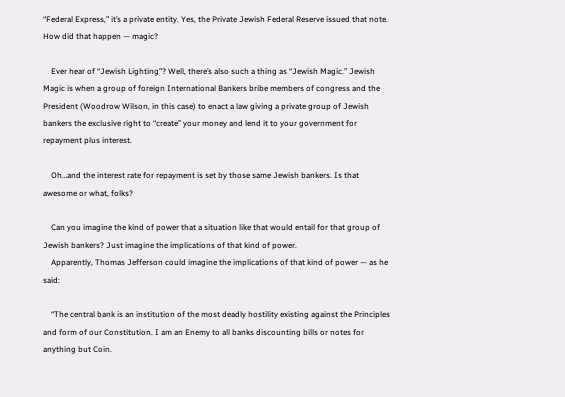“Federal Express,” it’s a private entity. Yes, the Private Jewish Federal Reserve issued that note. How did that happen — magic?

    Ever hear of “Jewish Lighting”? Well, there’s also such a thing as “Jewish Magic.” Jewish Magic is when a group of foreign International Bankers bribe members of congress and the President (Woodrow Wilson, in this case) to enact a law giving a private group of Jewish bankers the exclusive right to “create” your money and lend it to your government for repayment plus interest.

    Oh…and the interest rate for repayment is set by those same Jewish bankers. Is that awesome or what, folks?

    Can you imagine the kind of power that a situation like that would entail for that group of Jewish bankers? Just imagine the implications of that kind of power.
    Apparently, Thomas Jefferson could imagine the implications of that kind of power — as he said:

    “The central bank is an institution of the most deadly hostility existing against the Principles and form of our Constitution. I am an Enemy to all banks discounting bills or notes for anything but Coin.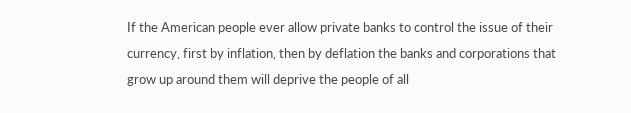If the American people ever allow private banks to control the issue of their currency, first by inflation, then by deflation the banks and corporations that grow up around them will deprive the people of all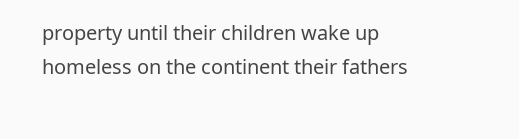property until their children wake up homeless on the continent their fathers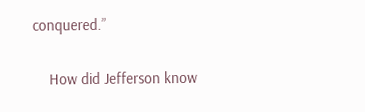conquered.”

    How did Jefferson know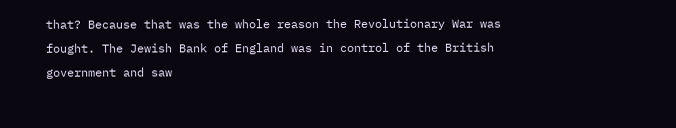that? Because that was the whole reason the Revolutionary War was fought. The Jewish Bank of England was in control of the British government and saw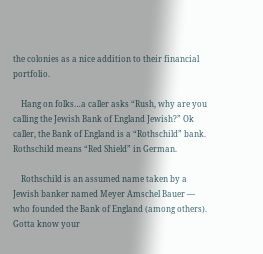the colonies as a nice addition to their financial portfolio.

    Hang on folks…a caller asks “Rush, why are you calling the Jewish Bank of England Jewish?” Ok caller, the Bank of England is a “Rothschild” bank. Rothschild means “Red Shield” in German.

    Rothschild is an assumed name taken by a Jewish banker named Meyer Amschel Bauer — who founded the Bank of England (among others). Gotta know your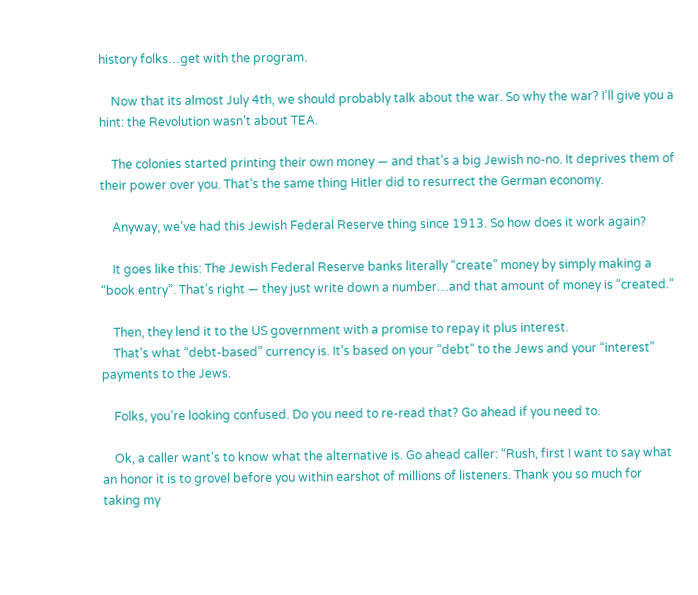history folks…get with the program.

    Now that its almost July 4th, we should probably talk about the war. So why the war? I’ll give you a hint: the Revolution wasn’t about TEA.

    The colonies started printing their own money — and that’s a big Jewish no-no. It deprives them of their power over you. That’s the same thing Hitler did to resurrect the German economy.

    Anyway, we’ve had this Jewish Federal Reserve thing since 1913. So how does it work again?

    It goes like this: The Jewish Federal Reserve banks literally “create” money by simply making a “book entry”. That’s right — they just write down a number…and that amount of money is “created.”

    Then, they lend it to the US government with a promise to repay it plus interest.
    That’s what “debt-based” currency is. It’s based on your “debt” to the Jews and your “interest” payments to the Jews.

    Folks, you’re looking confused. Do you need to re-read that? Go ahead if you need to.

    Ok, a caller want’s to know what the alternative is. Go ahead caller: “Rush, first I want to say what an honor it is to grovel before you within earshot of millions of listeners. Thank you so much for taking my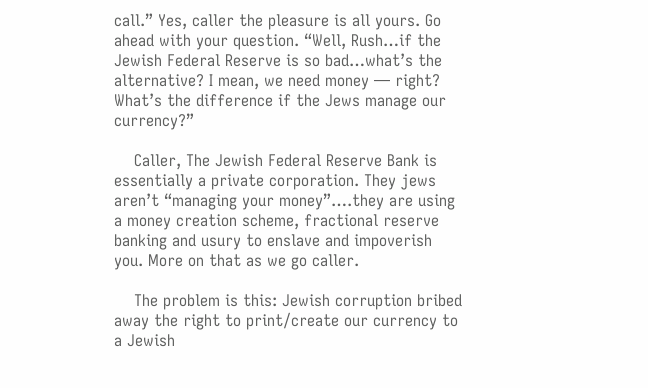call.” Yes, caller the pleasure is all yours. Go ahead with your question. “Well, Rush…if the Jewish Federal Reserve is so bad…what’s the alternative? I mean, we need money — right? What’s the difference if the Jews manage our currency?”

    Caller, The Jewish Federal Reserve Bank is essentially a private corporation. They jews aren’t “managing your money”….they are using a money creation scheme, fractional reserve banking and usury to enslave and impoverish you. More on that as we go caller.

    The problem is this: Jewish corruption bribed away the right to print/create our currency to a Jewish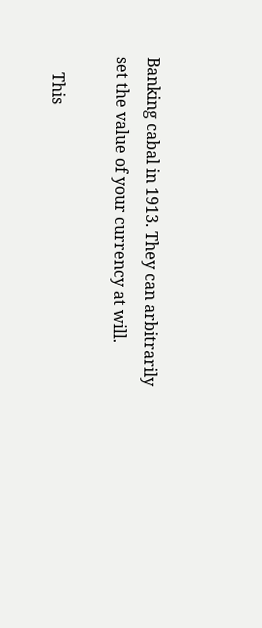Banking cabal in 1913. They can arbitrarily set the value of your currency at will.

    This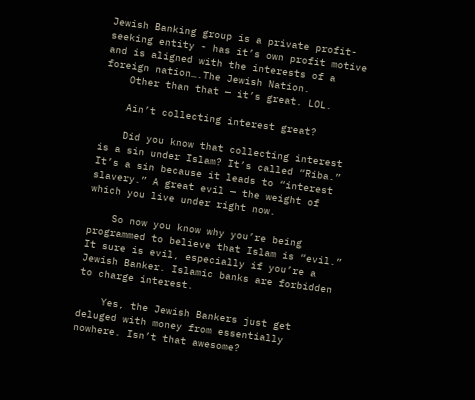Jewish Banking group is a private profit-seeking entity - has it’s own profit motive and is aligned with the interests of a foreign nation….The Jewish Nation.
    Other than that — it’s great. LOL.

    Ain’t collecting interest great?

    Did you know that collecting interest is a sin under Islam? It’s called “Riba.” It’s a sin because it leads to “interest slavery.” A great evil — the weight of which you live under right now.

    So now you know why you’re being programmed to believe that Islam is “evil.” It sure is evil, especially if you’re a Jewish Banker. Islamic banks are forbidden to charge interest.

    Yes, the Jewish Bankers just get deluged with money from essentially nowhere. Isn’t that awesome?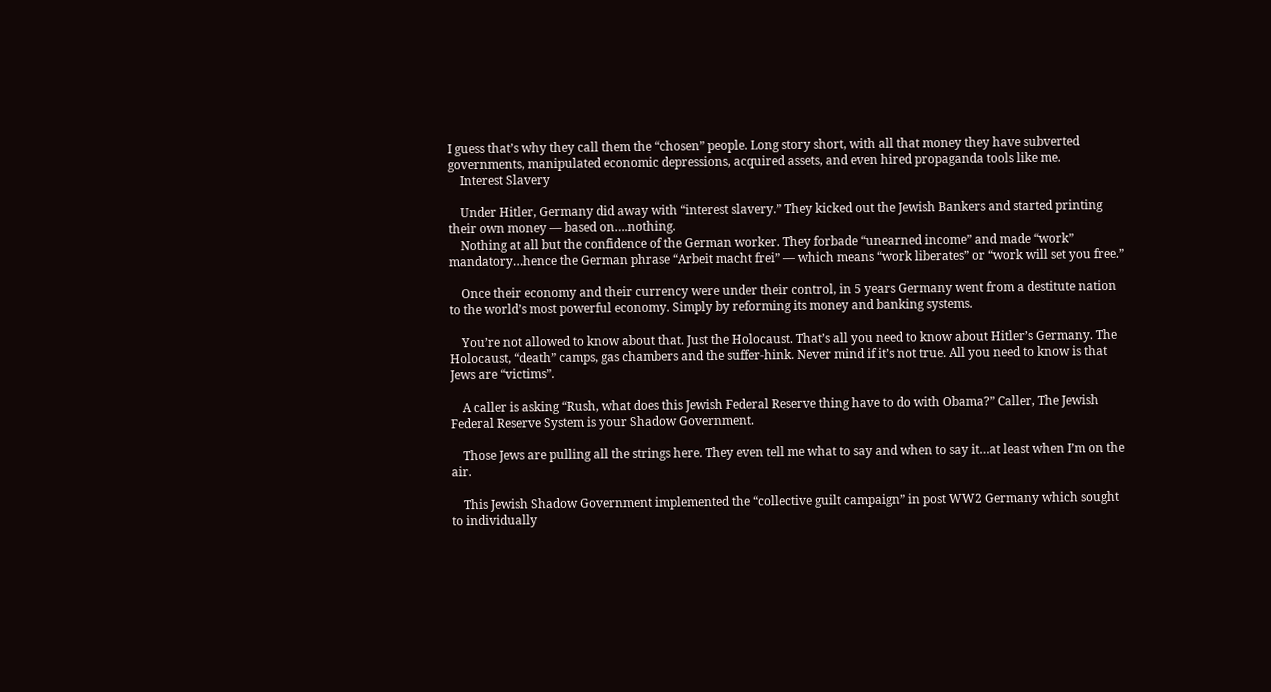I guess that’s why they call them the “chosen” people. Long story short, with all that money they have subverted governments, manipulated economic depressions, acquired assets, and even hired propaganda tools like me.
    Interest Slavery

    Under Hitler, Germany did away with “interest slavery.” They kicked out the Jewish Bankers and started printing their own money — based on….nothing.
    Nothing at all but the confidence of the German worker. They forbade “unearned income” and made “work” mandatory…hence the German phrase “Arbeit macht frei” — which means “work liberates” or “work will set you free.”

    Once their economy and their currency were under their control, in 5 years Germany went from a destitute nation to the world’s most powerful economy. Simply by reforming its money and banking systems.

    You’re not allowed to know about that. Just the Holocaust. That’s all you need to know about Hitler’s Germany. The Holocaust, “death” camps, gas chambers and the suffer-hink. Never mind if it’s not true. All you need to know is that Jews are “victims”.

    A caller is asking “Rush, what does this Jewish Federal Reserve thing have to do with Obama?” Caller, The Jewish Federal Reserve System is your Shadow Government.

    Those Jews are pulling all the strings here. They even tell me what to say and when to say it…at least when I’m on the air.

    This Jewish Shadow Government implemented the “collective guilt campaign” in post WW2 Germany which sought to individually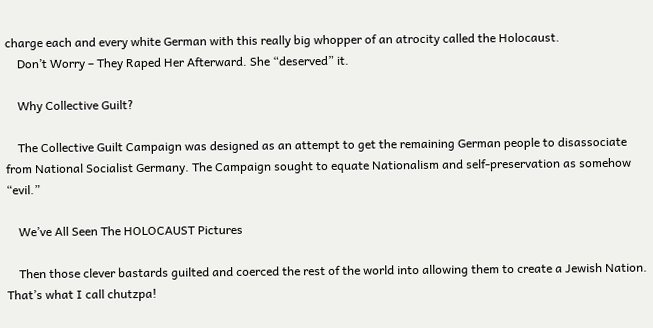charge each and every white German with this really big whopper of an atrocity called the Holocaust.
    Don’t Worry – They Raped Her Afterward. She “deserved” it.

    Why Collective Guilt?

    The Collective Guilt Campaign was designed as an attempt to get the remaining German people to disassociate from National Socialist Germany. The Campaign sought to equate Nationalism and self-preservation as somehow “evil.”

    We’ve All Seen The HOLOCAUST Pictures

    Then those clever bastards guilted and coerced the rest of the world into allowing them to create a Jewish Nation. That’s what I call chutzpa!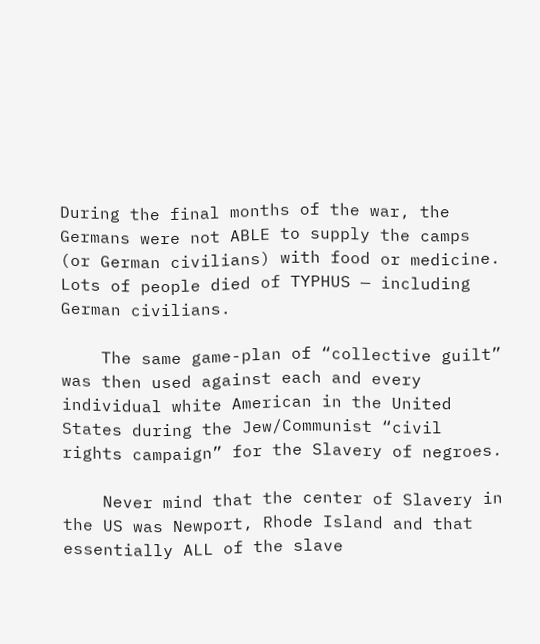During the final months of the war, the Germans were not ABLE to supply the camps (or German civilians) with food or medicine. Lots of people died of TYPHUS — including German civilians.

    The same game-plan of “collective guilt” was then used against each and every individual white American in the United States during the Jew/Communist “civil rights campaign” for the Slavery of negroes.

    Never mind that the center of Slavery in the US was Newport, Rhode Island and that essentially ALL of the slave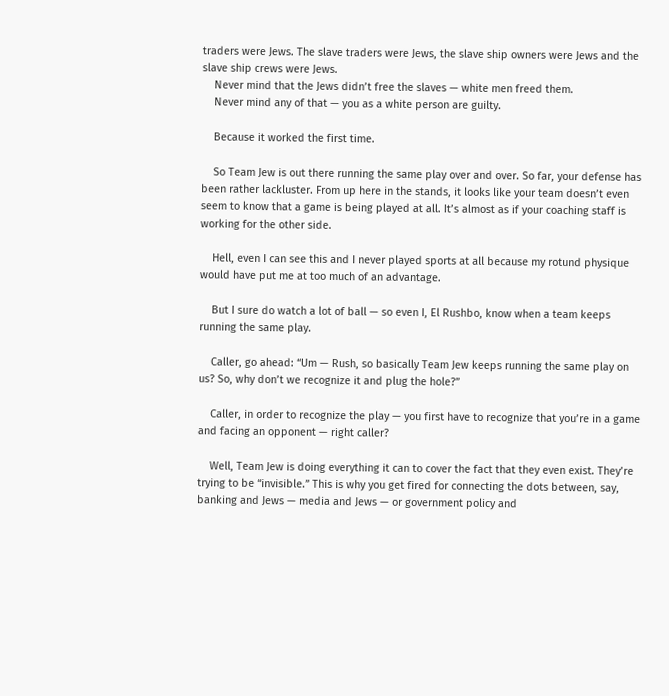traders were Jews. The slave traders were Jews, the slave ship owners were Jews and the slave ship crews were Jews.
    Never mind that the Jews didn’t free the slaves — white men freed them.
    Never mind any of that — you as a white person are guilty.

    Because it worked the first time.

    So Team Jew is out there running the same play over and over. So far, your defense has been rather lackluster. From up here in the stands, it looks like your team doesn’t even seem to know that a game is being played at all. It’s almost as if your coaching staff is working for the other side.

    Hell, even I can see this and I never played sports at all because my rotund physique would have put me at too much of an advantage.

    But I sure do watch a lot of ball — so even I, El Rushbo, know when a team keeps running the same play.

    Caller, go ahead: “Um — Rush, so basically Team Jew keeps running the same play on us? So, why don’t we recognize it and plug the hole?”

    Caller, in order to recognize the play — you first have to recognize that you’re in a game and facing an opponent — right caller?

    Well, Team Jew is doing everything it can to cover the fact that they even exist. They’re trying to be “invisible.” This is why you get fired for connecting the dots between, say, banking and Jews — media and Jews — or government policy and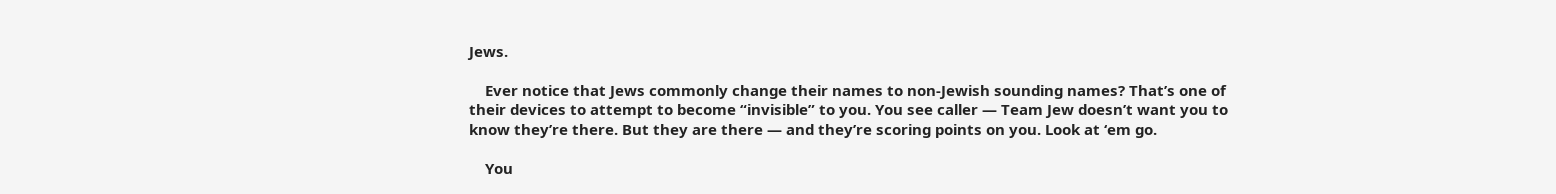Jews.

    Ever notice that Jews commonly change their names to non-Jewish sounding names? That’s one of their devices to attempt to become “invisible” to you. You see caller — Team Jew doesn’t want you to know they’re there. But they are there — and they’re scoring points on you. Look at ‘em go.

    You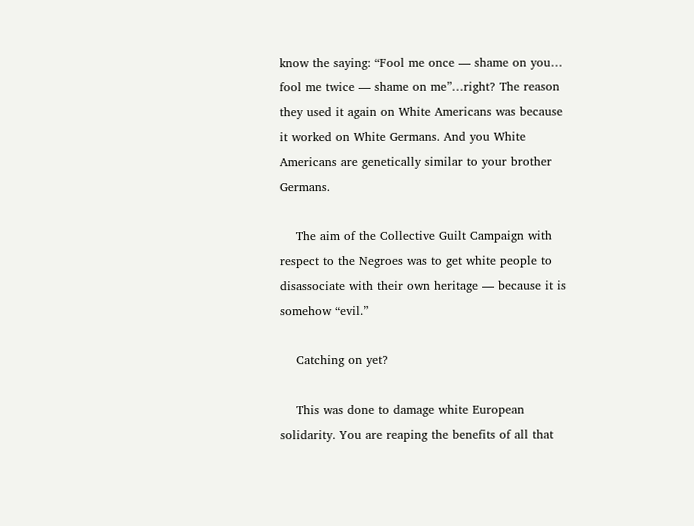know the saying: “Fool me once — shame on you… fool me twice — shame on me”…right? The reason they used it again on White Americans was because it worked on White Germans. And you White Americans are genetically similar to your brother Germans.

    The aim of the Collective Guilt Campaign with respect to the Negroes was to get white people to disassociate with their own heritage — because it is somehow “evil.”

    Catching on yet?

    This was done to damage white European solidarity. You are reaping the benefits of all that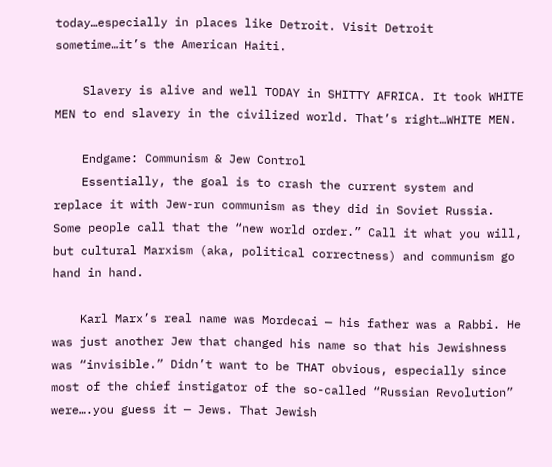today…especially in places like Detroit. Visit Detroit sometime…it’s the American Haiti.

    Slavery is alive and well TODAY in SHITTY AFRICA. It took WHITE MEN to end slavery in the civilized world. That’s right…WHITE MEN.

    Endgame: Communism & Jew Control
    Essentially, the goal is to crash the current system and replace it with Jew-run communism as they did in Soviet Russia. Some people call that the “new world order.” Call it what you will, but cultural Marxism (aka, political correctness) and communism go hand in hand.

    Karl Marx’s real name was Mordecai — his father was a Rabbi. He was just another Jew that changed his name so that his Jewishness was “invisible.” Didn’t want to be THAT obvious, especially since most of the chief instigator of the so-called “Russian Revolution” were….you guess it — Jews. That Jewish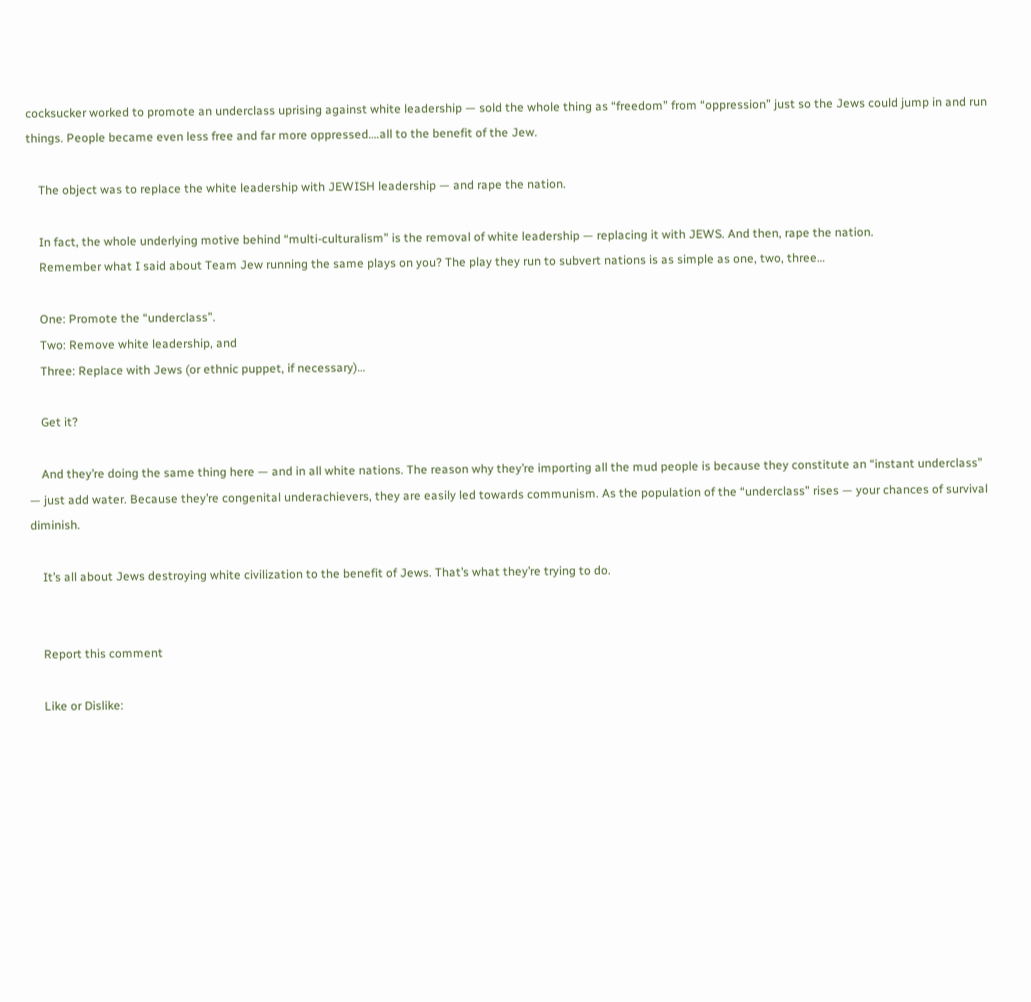cocksucker worked to promote an underclass uprising against white leadership — sold the whole thing as “freedom” from “oppression” just so the Jews could jump in and run things. People became even less free and far more oppressed….all to the benefit of the Jew.

    The object was to replace the white leadership with JEWISH leadership — and rape the nation.

    In fact, the whole underlying motive behind “multi-culturalism” is the removal of white leadership — replacing it with JEWS. And then, rape the nation.
    Remember what I said about Team Jew running the same plays on you? The play they run to subvert nations is as simple as one, two, three…

    One: Promote the “underclass”.
    Two: Remove white leadership, and
    Three: Replace with Jews (or ethnic puppet, if necessary)…

    Get it?

    And they’re doing the same thing here — and in all white nations. The reason why they’re importing all the mud people is because they constitute an “instant underclass” — just add water. Because they’re congenital underachievers, they are easily led towards communism. As the population of the “underclass” rises — your chances of survival diminish.

    It’s all about Jews destroying white civilization to the benefit of Jews. That’s what they’re trying to do.


    Report this comment

    Like or Dislike: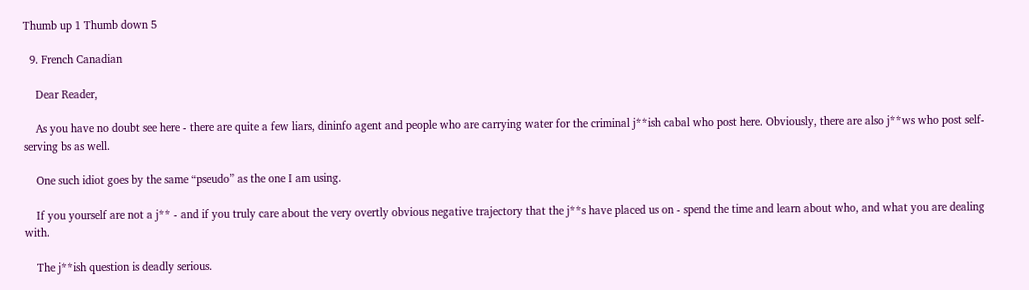Thumb up 1 Thumb down 5

  9. French Canadian

    Dear Reader,

    As you have no doubt see here - there are quite a few liars, dininfo agent and people who are carrying water for the criminal j**ish cabal who post here. Obviously, there are also j**ws who post self-serving bs as well.

    One such idiot goes by the same “pseudo” as the one I am using.

    If you yourself are not a j** - and if you truly care about the very overtly obvious negative trajectory that the j**s have placed us on - spend the time and learn about who, and what you are dealing with.

    The j**ish question is deadly serious.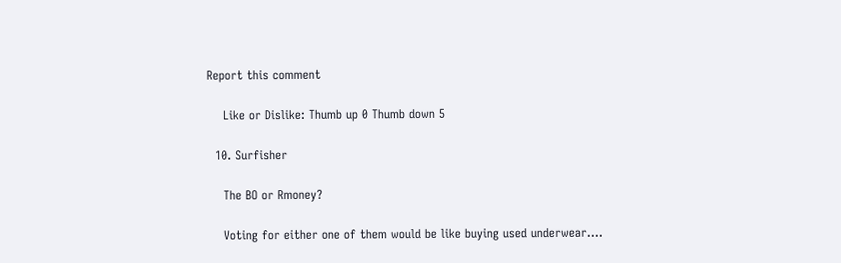Report this comment

    Like or Dislike: Thumb up 0 Thumb down 5

  10. Surfisher

    The BO or Rmoney?

    Voting for either one of them would be like buying used underwear....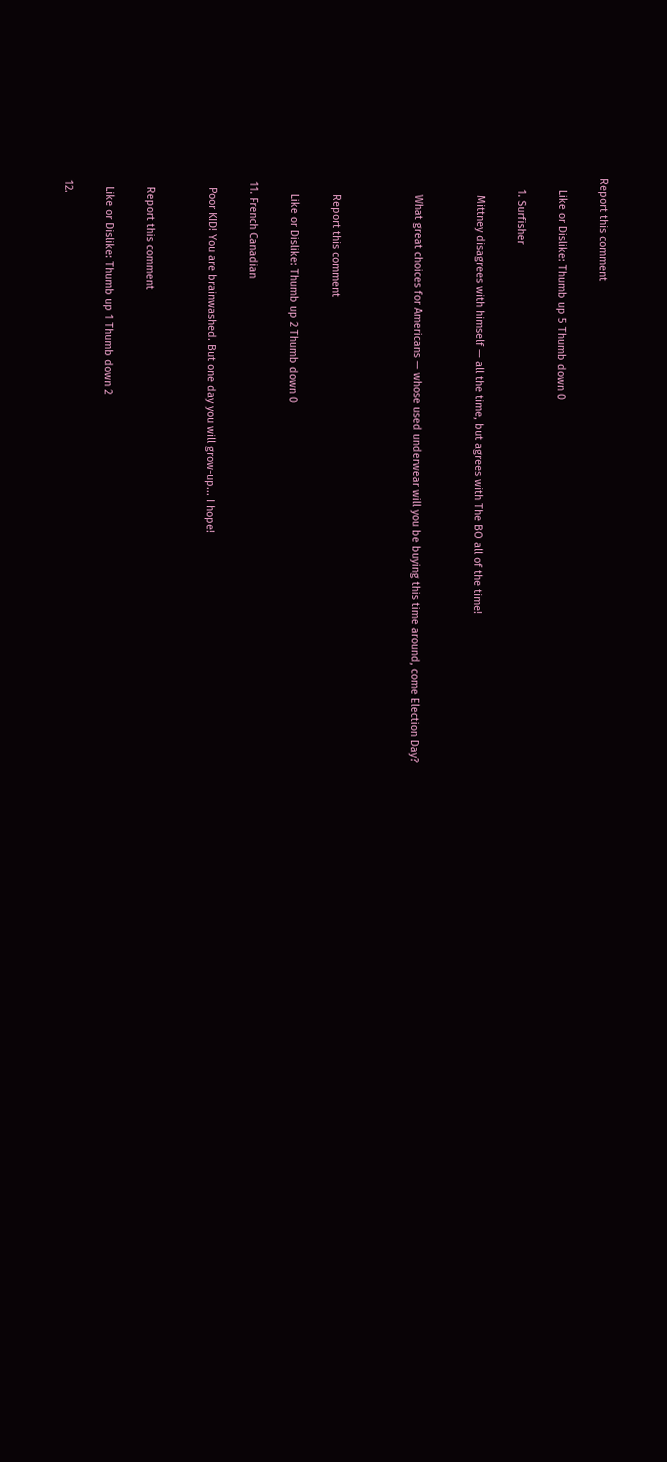Report this comment

    Like or Dislike: Thumb up 5 Thumb down 0

    1. Surfisher

      Mittney disagrees with himself — all the time, but agrees with The BO all of the time!


      What great choices for Americans — whose used underwear will you be buying this time around, come Election Day?



      Report this comment

      Like or Dislike: Thumb up 2 Thumb down 0

  11. French Canadian

    Poor KID! You are brainwashed. But one day you will grow-up... I hope!


    Report this comment

    Like or Dislike: Thumb up 1 Thumb down 2

  12.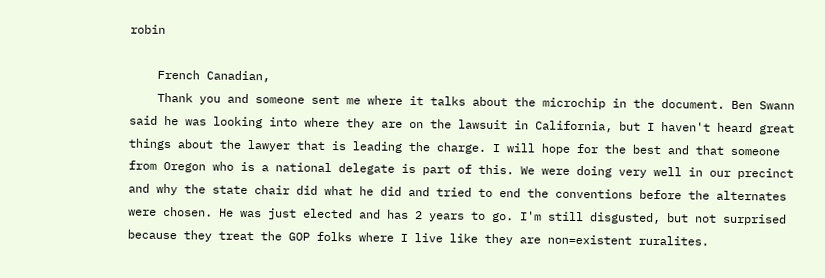robin

    French Canadian,
    Thank you and someone sent me where it talks about the microchip in the document. Ben Swann said he was looking into where they are on the lawsuit in California, but I haven't heard great things about the lawyer that is leading the charge. I will hope for the best and that someone from Oregon who is a national delegate is part of this. We were doing very well in our precinct and why the state chair did what he did and tried to end the conventions before the alternates were chosen. He was just elected and has 2 years to go. I'm still disgusted, but not surprised because they treat the GOP folks where I live like they are non=existent ruralites.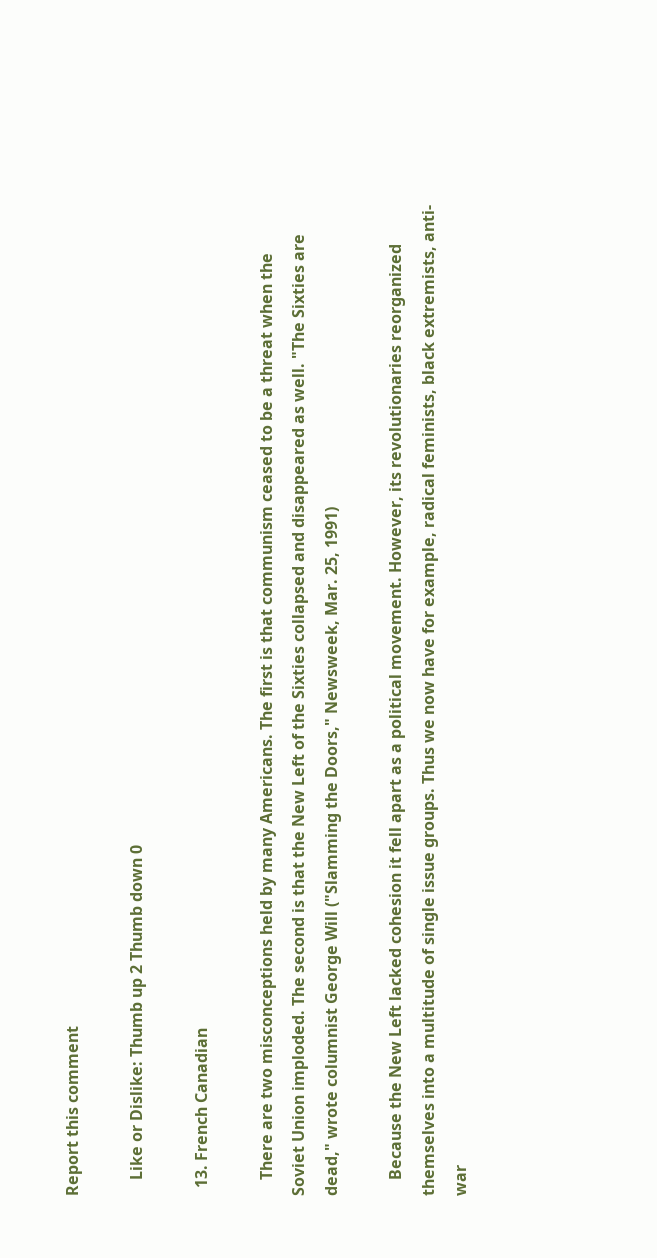Report this comment

    Like or Dislike: Thumb up 2 Thumb down 0

  13. French Canadian

    There are two misconceptions held by many Americans. The first is that communism ceased to be a threat when the Soviet Union imploded. The second is that the New Left of the Sixties collapsed and disappeared as well. "The Sixties are dead," wrote columnist George Will ("Slamming the Doors," Newsweek, Mar. 25, 1991)

    Because the New Left lacked cohesion it fell apart as a political movement. However, its revolutionaries reorganized themselves into a multitude of single issue groups. Thus we now have for example, radical feminists, black extremists, anti-war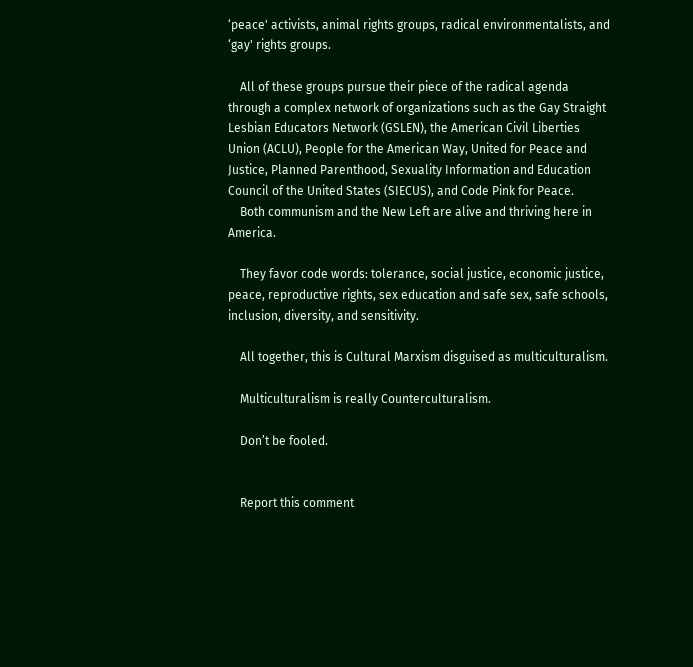‘peace' activists, animal rights groups, radical environmentalists, and ‘gay' rights groups.

    All of these groups pursue their piece of the radical agenda through a complex network of organizations such as the Gay Straight Lesbian Educators Network (GSLEN), the American Civil Liberties Union (ACLU), People for the American Way, United for Peace and Justice, Planned Parenthood, Sexuality Information and Education Council of the United States (SIECUS), and Code Pink for Peace.
    Both communism and the New Left are alive and thriving here in America.

    They favor code words: tolerance, social justice, economic justice, peace, reproductive rights, sex education and safe sex, safe schools, inclusion, diversity, and sensitivity.

    All together, this is Cultural Marxism disguised as multiculturalism.

    Multiculturalism is really Counterculturalism.

    Don’t be fooled.


    Report this comment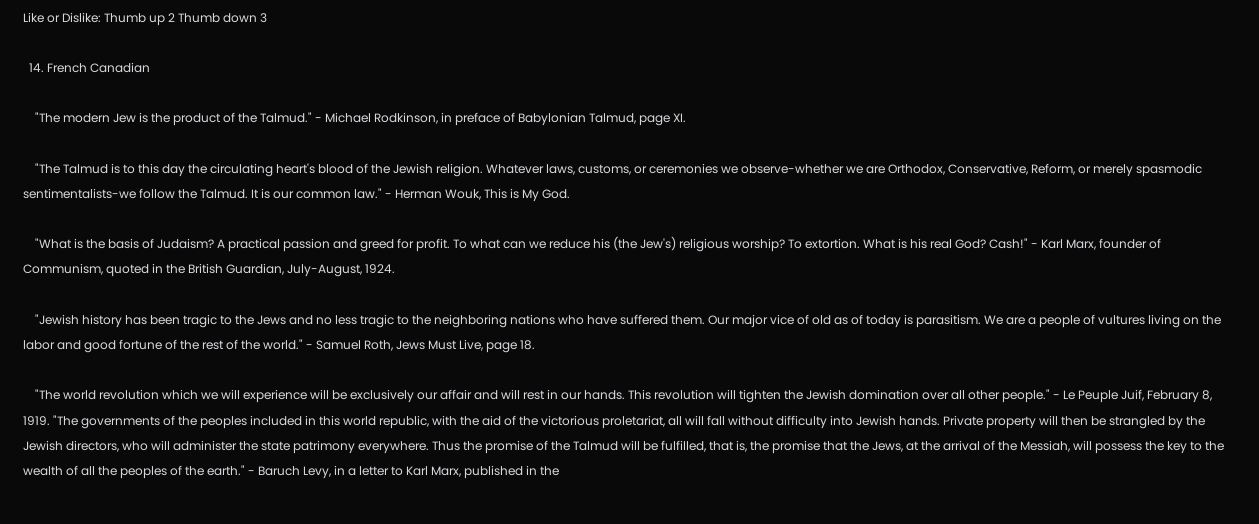Like or Dislike: Thumb up 2 Thumb down 3

  14. French Canadian

    "The modern Jew is the product of the Talmud." - Michael Rodkinson, in preface of Babylonian Talmud, page XI.

    "The Talmud is to this day the circulating heart's blood of the Jewish religion. Whatever laws, customs, or ceremonies we observe-whether we are Orthodox, Conservative, Reform, or merely spasmodic sentimentalists-we follow the Talmud. It is our common law." - Herman Wouk, This is My God.

    "What is the basis of Judaism? A practical passion and greed for profit. To what can we reduce his (the Jew's) religious worship? To extortion. What is his real God? Cash!" - Karl Marx, founder of Communism, quoted in the British Guardian, July-August, 1924.

    "Jewish history has been tragic to the Jews and no less tragic to the neighboring nations who have suffered them. Our major vice of old as of today is parasitism. We are a people of vultures living on the labor and good fortune of the rest of the world." - Samuel Roth, Jews Must Live, page 18.

    "The world revolution which we will experience will be exclusively our affair and will rest in our hands. This revolution will tighten the Jewish domination over all other people." - Le Peuple Juif, February 8, 1919. "The governments of the peoples included in this world republic, with the aid of the victorious proletariat, all will fall without difficulty into Jewish hands. Private property will then be strangled by the Jewish directors, who will administer the state patrimony everywhere. Thus the promise of the Talmud will be fulfilled, that is, the promise that the Jews, at the arrival of the Messiah, will possess the key to the wealth of all the peoples of the earth." - Baruch Levy, in a letter to Karl Marx, published in the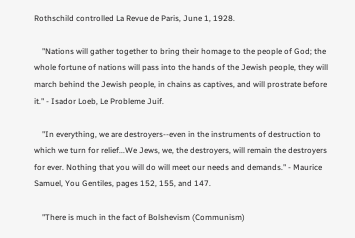Rothschild controlled La Revue de Paris, June 1, 1928.

    "Nations will gather together to bring their homage to the people of God; the whole fortune of nations will pass into the hands of the Jewish people, they will march behind the Jewish people, in chains as captives, and will prostrate before it." - Isador Loeb, Le Probleme Juif.

    "In everything, we are destroyers--even in the instruments of destruction to which we turn for relief...We Jews, we, the destroyers, will remain the destroyers for ever. Nothing that you will do will meet our needs and demands." - Maurice Samuel, You Gentiles, pages 152, 155, and 147.

    "There is much in the fact of Bolshevism (Communism)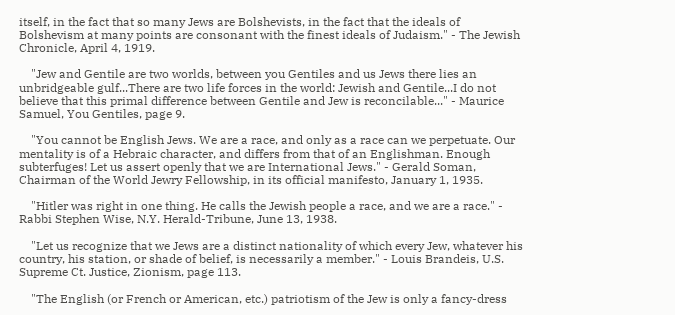itself, in the fact that so many Jews are Bolshevists, in the fact that the ideals of Bolshevism at many points are consonant with the finest ideals of Judaism." - The Jewish Chronicle, April 4, 1919.

    "Jew and Gentile are two worlds, between you Gentiles and us Jews there lies an unbridgeable gulf...There are two life forces in the world: Jewish and Gentile...I do not believe that this primal difference between Gentile and Jew is reconcilable..." - Maurice Samuel, You Gentiles, page 9.

    "You cannot be English Jews. We are a race, and only as a race can we perpetuate. Our mentality is of a Hebraic character, and differs from that of an Englishman. Enough subterfuges! Let us assert openly that we are International Jews." - Gerald Soman, Chairman of the World Jewry Fellowship, in its official manifesto, January 1, 1935.

    "Hitler was right in one thing. He calls the Jewish people a race, and we are a race." - Rabbi Stephen Wise, N.Y. Herald-Tribune, June 13, 1938.

    "Let us recognize that we Jews are a distinct nationality of which every Jew, whatever his country, his station, or shade of belief, is necessarily a member." - Louis Brandeis, U.S. Supreme Ct. Justice, Zionism, page 113.

    "The English (or French or American, etc.) patriotism of the Jew is only a fancy-dress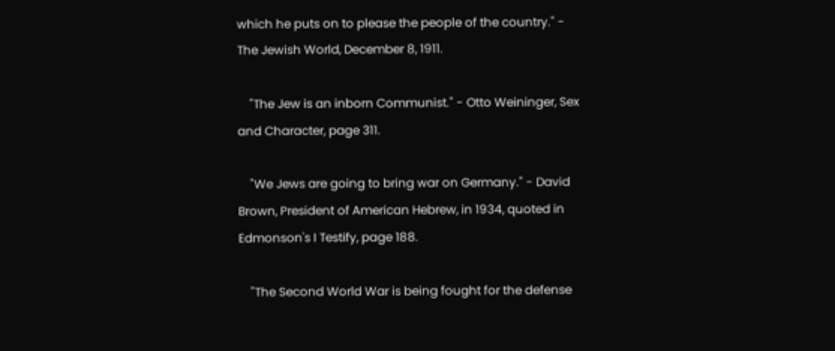which he puts on to please the people of the country." - The Jewish World, December 8, 1911.

    "The Jew is an inborn Communist." - Otto Weininger, Sex and Character, page 311.

    "We Jews are going to bring war on Germany." - David Brown, President of American Hebrew, in 1934, quoted in Edmonson's I Testify, page 188.

    "The Second World War is being fought for the defense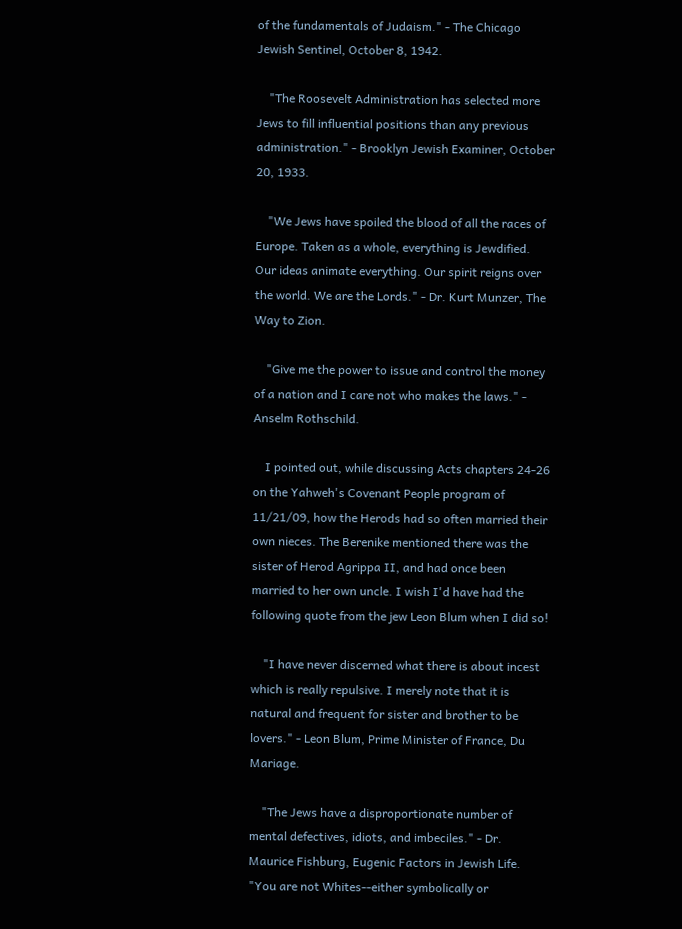of the fundamentals of Judaism." - The Chicago Jewish Sentinel, October 8, 1942.

    "The Roosevelt Administration has selected more Jews to fill influential positions than any previous administration." - Brooklyn Jewish Examiner, October 20, 1933.

    "We Jews have spoiled the blood of all the races of Europe. Taken as a whole, everything is Jewdified. Our ideas animate everything. Our spirit reigns over the world. We are the Lords." - Dr. Kurt Munzer, The Way to Zion.

    "Give me the power to issue and control the money of a nation and I care not who makes the laws." - Anselm Rothschild.

    I pointed out, while discussing Acts chapters 24-26 on the Yahweh's Covenant People program of 11/21/09, how the Herods had so often married their own nieces. The Berenike mentioned there was the sister of Herod Agrippa II, and had once been married to her own uncle. I wish I'd have had the following quote from the jew Leon Blum when I did so!

    "I have never discerned what there is about incest which is really repulsive. I merely note that it is natural and frequent for sister and brother to be lovers." - Leon Blum, Prime Minister of France, Du Mariage.

    "The Jews have a disproportionate number of mental defectives, idiots, and imbeciles." - Dr. Maurice Fishburg, Eugenic Factors in Jewish Life. "You are not Whites--either symbolically or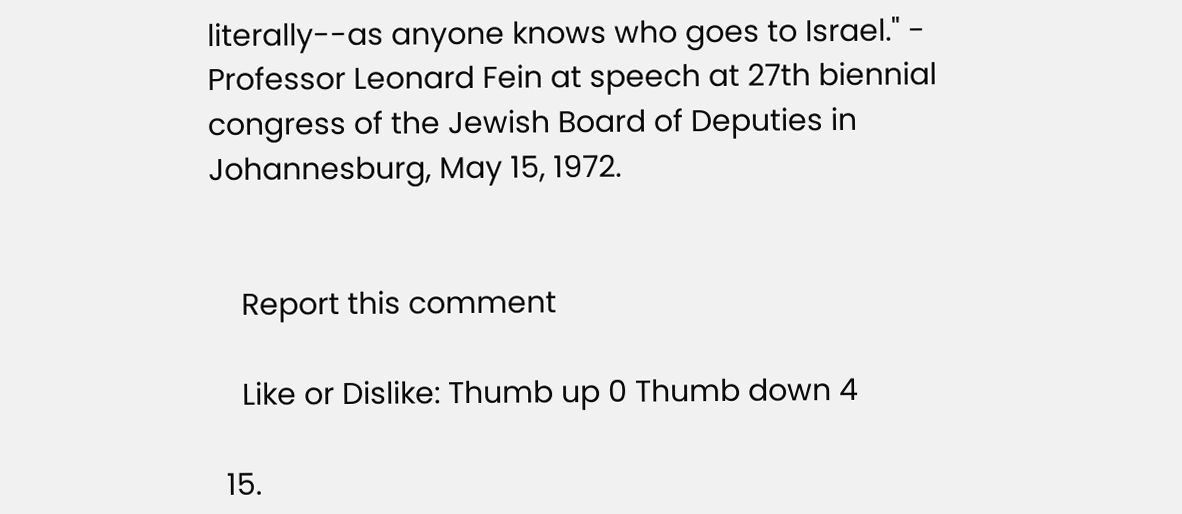literally--as anyone knows who goes to Israel." - Professor Leonard Fein at speech at 27th biennial congress of the Jewish Board of Deputies in Johannesburg, May 15, 1972.


    Report this comment

    Like or Dislike: Thumb up 0 Thumb down 4

  15.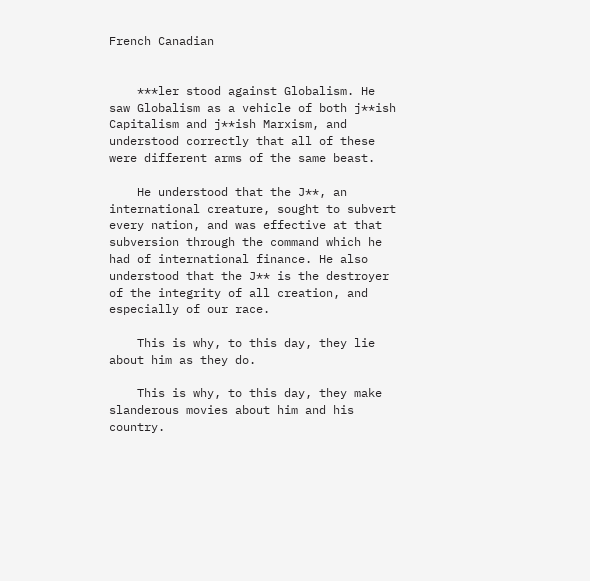French Canadian


    ***ler stood against Globalism. He saw Globalism as a vehicle of both j**ish Capitalism and j**ish Marxism, and understood correctly that all of these were different arms of the same beast.

    He understood that the J**, an international creature, sought to subvert every nation, and was effective at that subversion through the command which he had of international finance. He also understood that the J** is the destroyer of the integrity of all creation, and especially of our race.

    This is why, to this day, they lie about him as they do.

    This is why, to this day, they make slanderous movies about him and his country.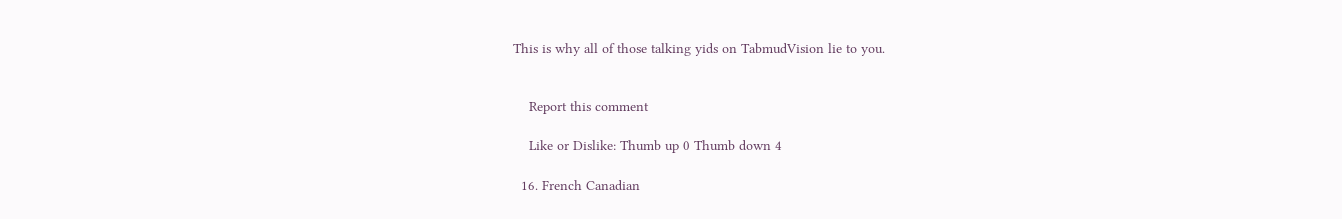This is why all of those talking yids on TabmudVision lie to you.


    Report this comment

    Like or Dislike: Thumb up 0 Thumb down 4

  16. French Canadian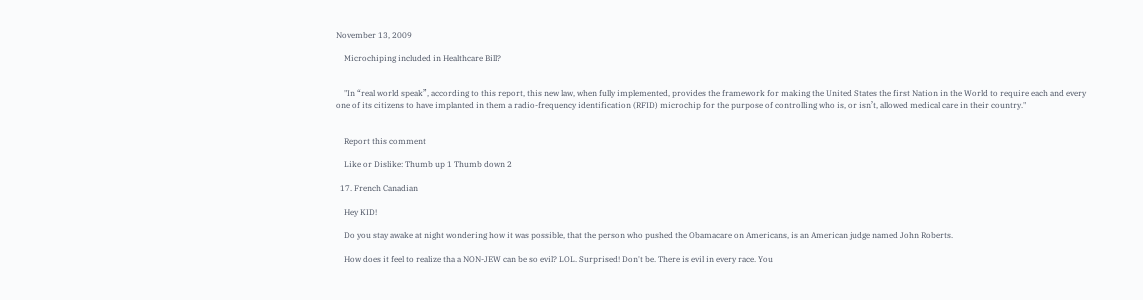November 13, 2009

    Microchiping included in Healthcare Bill?


    "In “real world speak”, according to this report, this new law, when fully implemented, provides the framework for making the United States the first Nation in the World to require each and every one of its citizens to have implanted in them a radio-frequency identification (RFID) microchip for the purpose of controlling who is, or isn’t, allowed medical care in their country."


    Report this comment

    Like or Dislike: Thumb up 1 Thumb down 2

  17. French Canadian

    Hey KID!

    Do you stay awake at night wondering how it was possible, that the person who pushed the Obamacare on Americans, is an American judge named John Roberts.

    How does it feel to realize tha a NON-JEW can be so evil? LOL. Surprised! Don't be. There is evil in every race. You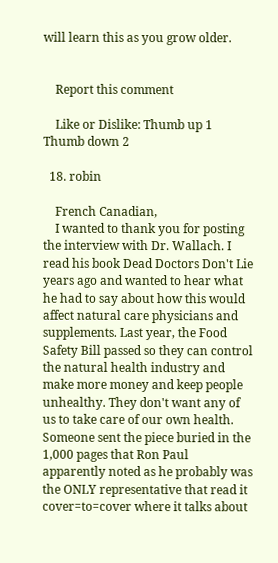will learn this as you grow older.


    Report this comment

    Like or Dislike: Thumb up 1 Thumb down 2

  18. robin

    French Canadian,
    I wanted to thank you for posting the interview with Dr. Wallach. I read his book Dead Doctors Don't Lie years ago and wanted to hear what he had to say about how this would affect natural care physicians and supplements. Last year, the Food Safety Bill passed so they can control the natural health industry and make more money and keep people unhealthy. They don't want any of us to take care of our own health. Someone sent the piece buried in the 1,000 pages that Ron Paul apparently noted as he probably was the ONLY representative that read it cover=to=cover where it talks about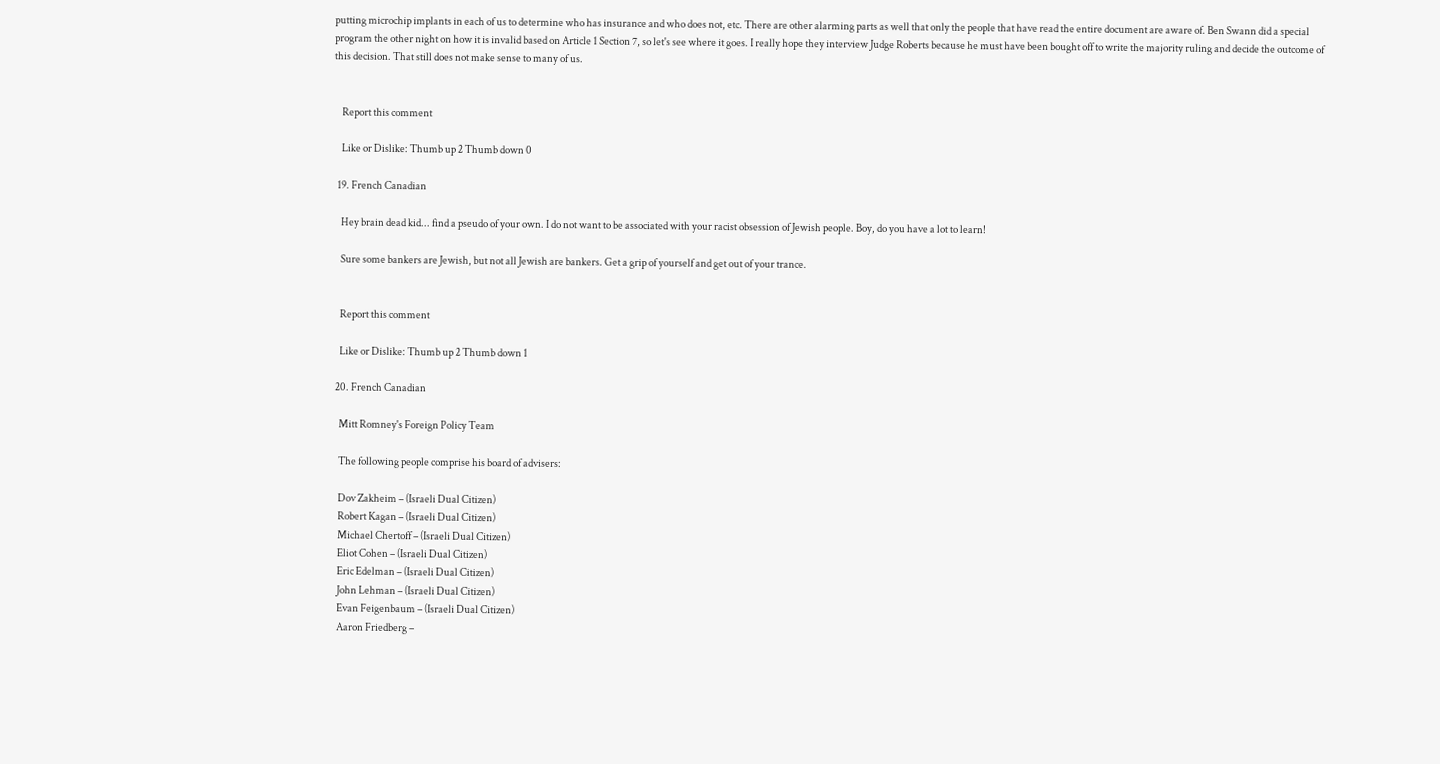putting microchip implants in each of us to determine who has insurance and who does not, etc. There are other alarming parts as well that only the people that have read the entire document are aware of. Ben Swann did a special program the other night on how it is invalid based on Article 1 Section 7, so let's see where it goes. I really hope they interview Judge Roberts because he must have been bought off to write the majority ruling and decide the outcome of this decision. That still does not make sense to many of us.


    Report this comment

    Like or Dislike: Thumb up 2 Thumb down 0

  19. French Canadian

    Hey brain dead kid... find a pseudo of your own. I do not want to be associated with your racist obsession of Jewish people. Boy, do you have a lot to learn!

    Sure some bankers are Jewish, but not all Jewish are bankers. Get a grip of yourself and get out of your trance.


    Report this comment

    Like or Dislike: Thumb up 2 Thumb down 1

  20. French Canadian

    Mitt Romney's Foreign Policy Team

    The following people comprise his board of advisers:

    Dov Zakheim – (Israeli Dual Citizen)
    Robert Kagan – (Israeli Dual Citizen)
    Michael Chertoff – (Israeli Dual Citizen)
    Eliot Cohen – (Israeli Dual Citizen)
    Eric Edelman – (Israeli Dual Citizen)
    John Lehman – (Israeli Dual Citizen)
    Evan Feigenbaum – (Israeli Dual Citizen)
    Aaron Friedberg –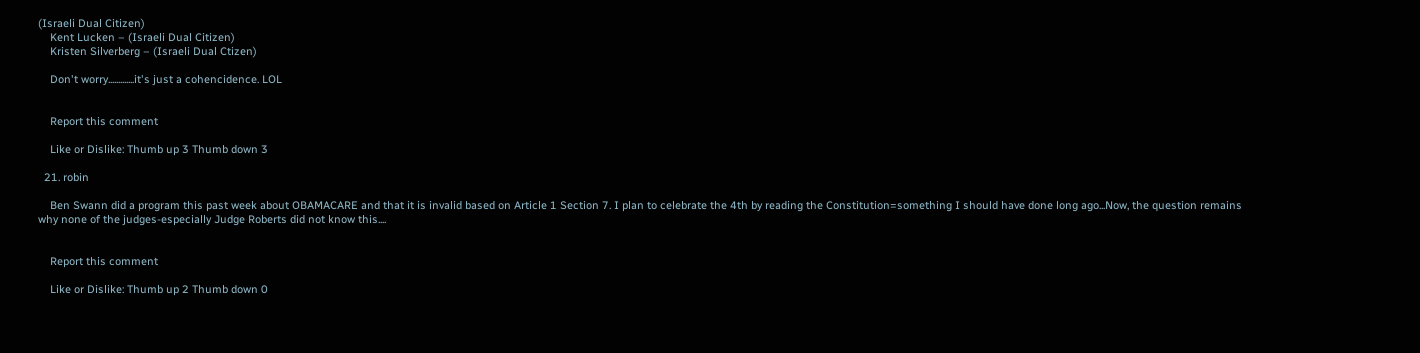(Israeli Dual Citizen)
    Kent Lucken – (Israeli Dual Citizen)
    Kristen Silverberg – (Israeli Dual Ctizen)

    Don't worry.............it's just a cohencidence. LOL


    Report this comment

    Like or Dislike: Thumb up 3 Thumb down 3

  21. robin

    Ben Swann did a program this past week about OBAMACARE and that it is invalid based on Article 1 Section 7. I plan to celebrate the 4th by reading the Constitution=something I should have done long ago...Now, the question remains why none of the judges-especially Judge Roberts did not know this....


    Report this comment

    Like or Dislike: Thumb up 2 Thumb down 0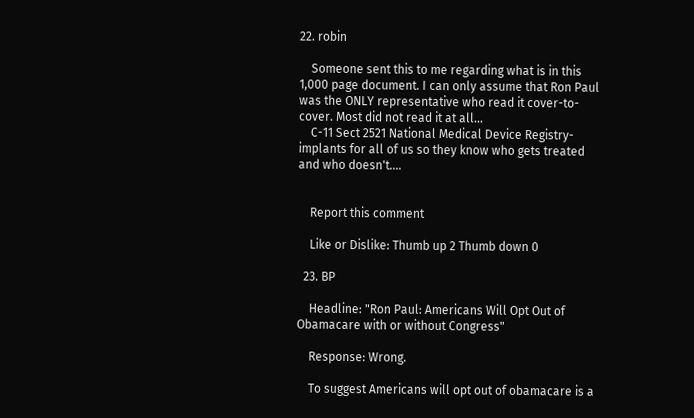22. robin

    Someone sent this to me regarding what is in this 1,000 page document. I can only assume that Ron Paul was the ONLY representative who read it cover-to-cover. Most did not read it at all...
    C-11 Sect 2521 National Medical Device Registry-implants for all of us so they know who gets treated and who doesn't....


    Report this comment

    Like or Dislike: Thumb up 2 Thumb down 0

  23. BP

    Headline: "Ron Paul: Americans Will Opt Out of Obamacare with or without Congress"

    Response: Wrong.

    To suggest Americans will opt out of obamacare is a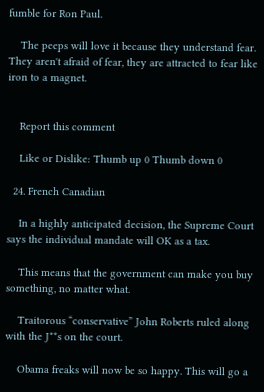fumble for Ron Paul.

    The peeps will love it because they understand fear. They aren't afraid of fear, they are attracted to fear like iron to a magnet.


    Report this comment

    Like or Dislike: Thumb up 0 Thumb down 0

  24. French Canadian

    In a highly anticipated decision, the Supreme Court says the individual mandate will OK as a tax.

    This means that the government can make you buy something, no matter what.

    Traitorous “conservative” John Roberts ruled along with the J**s on the court.

    Obama freaks will now be so happy. This will go a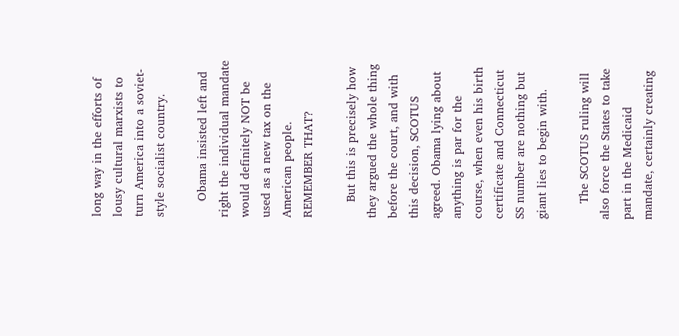long way in the efforts of lousy cultural marxists to turn America into a soviet-style socialist country.

    Obama insisted left and right the individual mandate would definitely NOT be used as a new tax on the American people. REMEMBER THAT?

    But this is precisely how they argued the whole thing before the court, and with this decision, SCOTUS agreed. Obama lying about anything is par for the course, when even his birth certificate and Connecticut SS number are nothing but giant lies to begin with.

    The SCOTUS ruling will also force the States to take part in the Medicaid mandate, certainly creating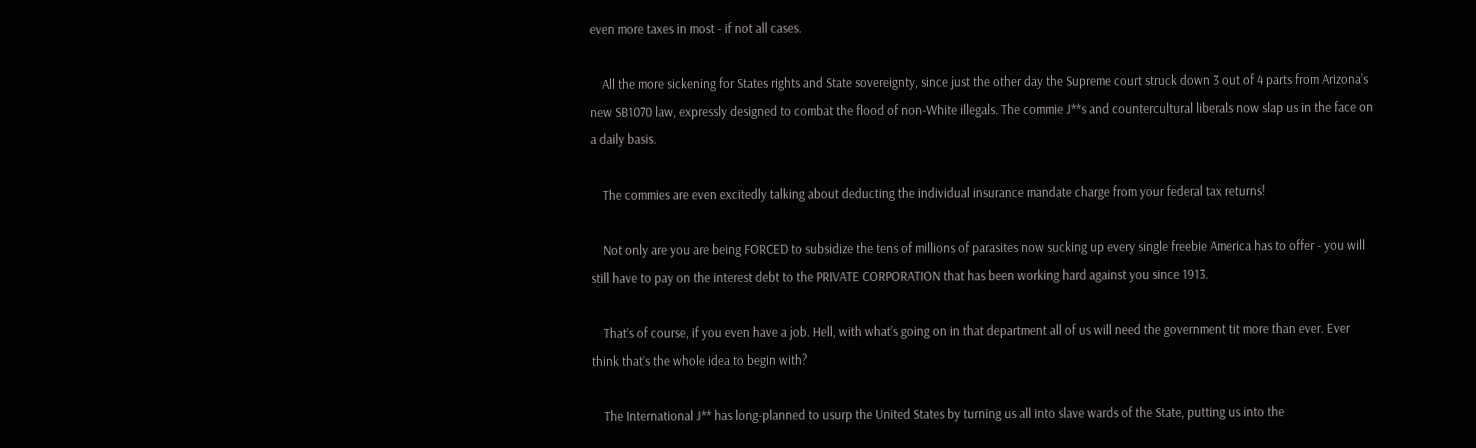even more taxes in most - if not all cases.

    All the more sickening for States rights and State sovereignty, since just the other day the Supreme court struck down 3 out of 4 parts from Arizona’s new SB1070 law, expressly designed to combat the flood of non-White illegals. The commie J**s and countercultural liberals now slap us in the face on a daily basis.

    The commies are even excitedly talking about deducting the individual insurance mandate charge from your federal tax returns!

    Not only are you are being FORCED to subsidize the tens of millions of parasites now sucking up every single freebie America has to offer - you will still have to pay on the interest debt to the PRIVATE CORPORATION that has been working hard against you since 1913.

    That’s of course, if you even have a job. Hell, with what’s going on in that department all of us will need the government tit more than ever. Ever think that’s the whole idea to begin with?

    The International J** has long-planned to usurp the United States by turning us all into slave wards of the State, putting us into the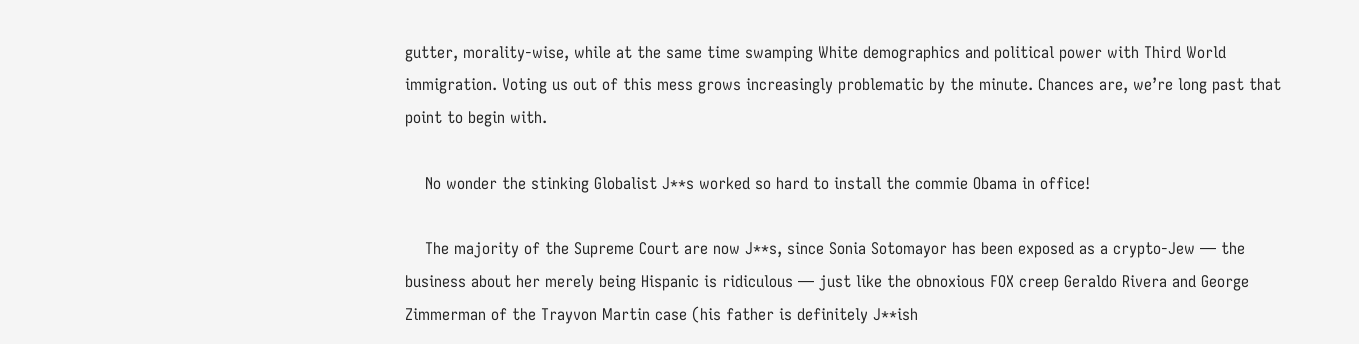gutter, morality-wise, while at the same time swamping White demographics and political power with Third World immigration. Voting us out of this mess grows increasingly problematic by the minute. Chances are, we’re long past that point to begin with.

    No wonder the stinking Globalist J**s worked so hard to install the commie Obama in office!

    The majority of the Supreme Court are now J**s, since Sonia Sotomayor has been exposed as a crypto-Jew — the business about her merely being Hispanic is ridiculous — just like the obnoxious FOX creep Geraldo Rivera and George Zimmerman of the Trayvon Martin case (his father is definitely J**ish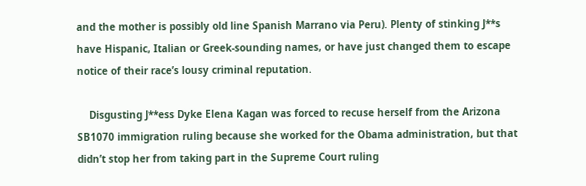and the mother is possibly old line Spanish Marrano via Peru). Plenty of stinking J**s have Hispanic, Italian or Greek-sounding names, or have just changed them to escape notice of their race’s lousy criminal reputation.

    Disgusting J**ess Dyke Elena Kagan was forced to recuse herself from the Arizona SB1070 immigration ruling because she worked for the Obama administration, but that didn’t stop her from taking part in the Supreme Court ruling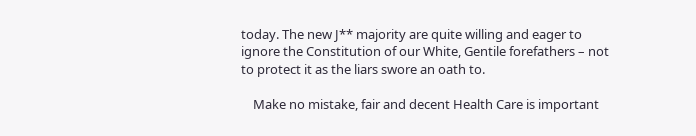today. The new J** majority are quite willing and eager to ignore the Constitution of our White, Gentile forefathers – not to protect it as the liars swore an oath to.

    Make no mistake, fair and decent Health Care is important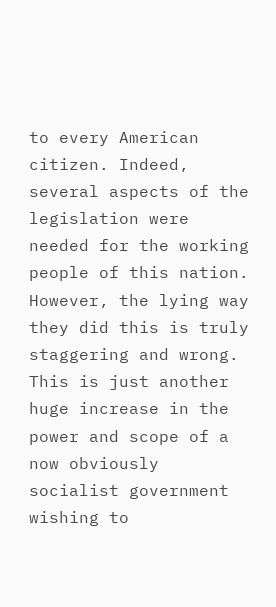to every American citizen. Indeed, several aspects of the legislation were needed for the working people of this nation. However, the lying way they did this is truly staggering and wrong. This is just another huge increase in the power and scope of a now obviously socialist government wishing to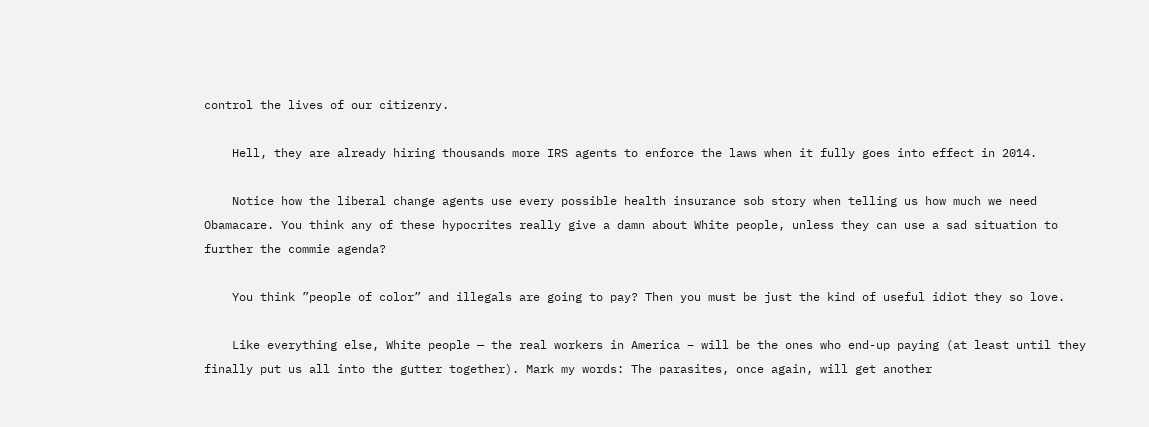control the lives of our citizenry.

    Hell, they are already hiring thousands more IRS agents to enforce the laws when it fully goes into effect in 2014.

    Notice how the liberal change agents use every possible health insurance sob story when telling us how much we need Obamacare. You think any of these hypocrites really give a damn about White people, unless they can use a sad situation to further the commie agenda?

    You think ”people of color” and illegals are going to pay? Then you must be just the kind of useful idiot they so love.

    Like everything else, White people — the real workers in America – will be the ones who end-up paying (at least until they finally put us all into the gutter together). Mark my words: The parasites, once again, will get another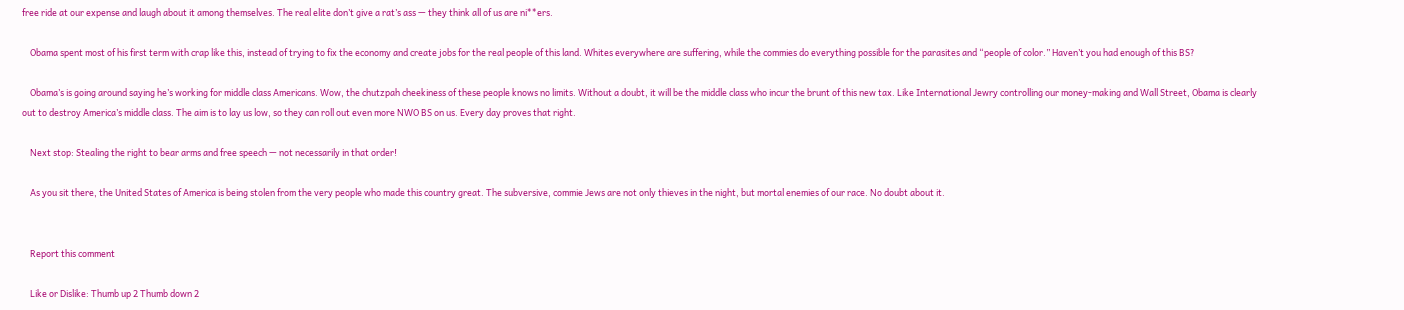free ride at our expense and laugh about it among themselves. The real elite don’t give a rat’s ass — they think all of us are ni**ers.

    Obama spent most of his first term with crap like this, instead of trying to fix the economy and create jobs for the real people of this land. Whites everywhere are suffering, while the commies do everything possible for the parasites and “people of color.” Haven’t you had enough of this BS?

    Obama’s is going around saying he’s working for middle class Americans. Wow, the chutzpah cheekiness of these people knows no limits. Without a doubt, it will be the middle class who incur the brunt of this new tax. Like International Jewry controlling our money-making and Wall Street, Obama is clearly out to destroy America’s middle class. The aim is to lay us low, so they can roll out even more NWO BS on us. Every day proves that right.

    Next stop: Stealing the right to bear arms and free speech — not necessarily in that order!

    As you sit there, the United States of America is being stolen from the very people who made this country great. The subversive, commie Jews are not only thieves in the night, but mortal enemies of our race. No doubt about it.


    Report this comment

    Like or Dislike: Thumb up 2 Thumb down 2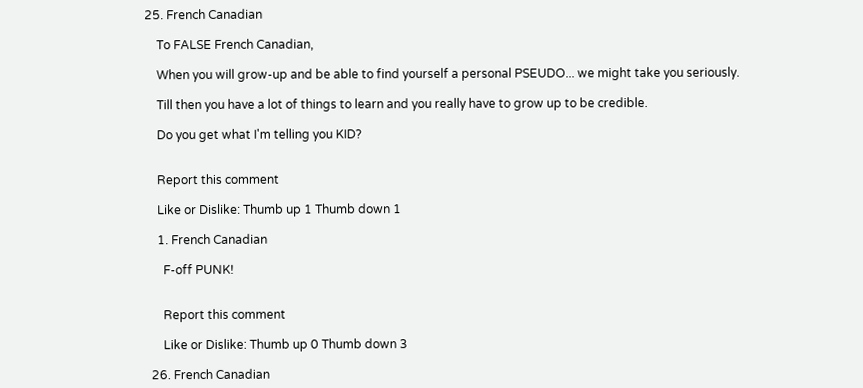25. French Canadian

    To FALSE French Canadian,

    When you will grow-up and be able to find yourself a personal PSEUDO... we might take you seriously.

    Till then you have a lot of things to learn and you really have to grow up to be credible.

    Do you get what I'm telling you KID?


    Report this comment

    Like or Dislike: Thumb up 1 Thumb down 1

    1. French Canadian

      F-off PUNK!


      Report this comment

      Like or Dislike: Thumb up 0 Thumb down 3

  26. French Canadian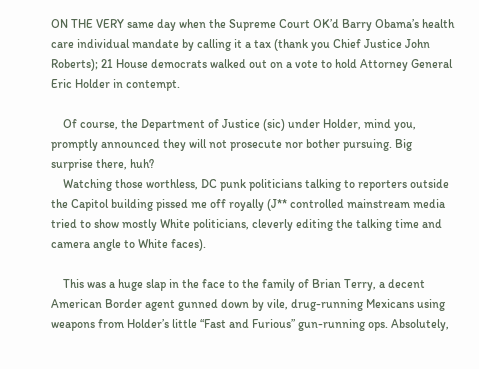ON THE VERY same day when the Supreme Court OK’d Barry Obama’s health care individual mandate by calling it a tax (thank you Chief Justice John Roberts); 21 House democrats walked out on a vote to hold Attorney General Eric Holder in contempt.

    Of course, the Department of Justice (sic) under Holder, mind you, promptly announced they will not prosecute nor bother pursuing. Big surprise there, huh?
    Watching those worthless, DC punk politicians talking to reporters outside the Capitol building pissed me off royally (J** controlled mainstream media tried to show mostly White politicians, cleverly editing the talking time and camera angle to White faces).

    This was a huge slap in the face to the family of Brian Terry, a decent American Border agent gunned down by vile, drug-running Mexicans using weapons from Holder’s little “Fast and Furious” gun-running ops. Absolutely,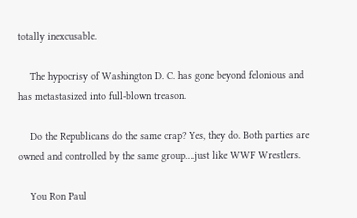totally inexcusable.

    The hypocrisy of Washington D. C. has gone beyond felonious and has metastasized into full-blown treason.

    Do the Republicans do the same crap? Yes, they do. Both parties are owned and controlled by the same group….just like WWF Wrestlers.

    You Ron Paul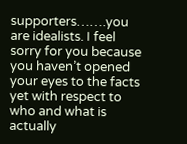supporters…….you are idealists. I feel sorry for you because you haven’t opened your eyes to the facts yet with respect to who and what is actually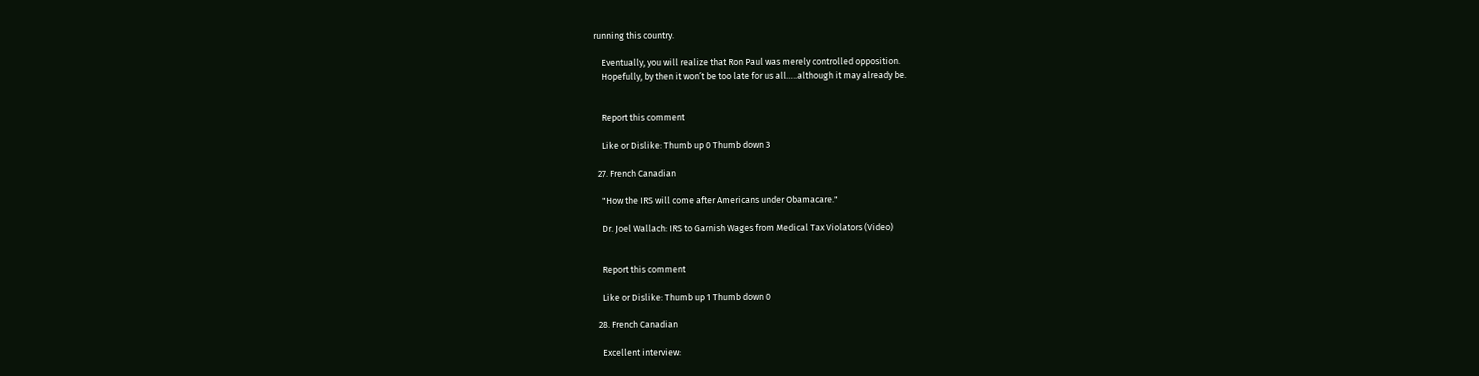running this country.

    Eventually, you will realize that Ron Paul was merely controlled opposition.
    Hopefully, by then it won’t be too late for us all…..although it may already be.


    Report this comment

    Like or Dislike: Thumb up 0 Thumb down 3

  27. French Canadian

    "How the IRS will come after Americans under Obamacare."

    Dr. Joel Wallach: IRS to Garnish Wages from Medical Tax Violators (Video)


    Report this comment

    Like or Dislike: Thumb up 1 Thumb down 0

  28. French Canadian

    Excellent interview: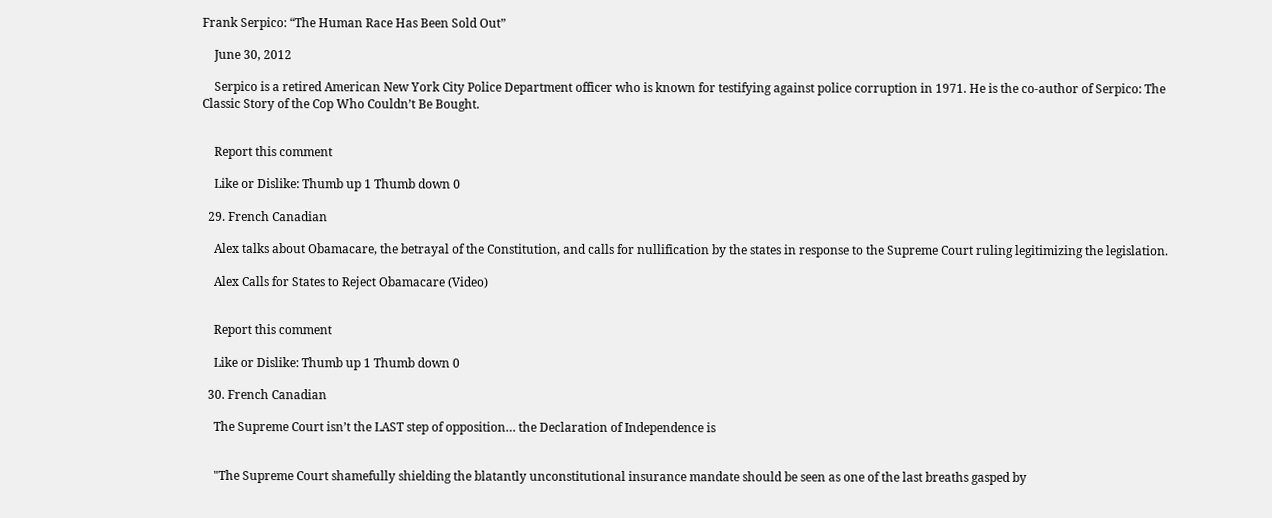Frank Serpico: “The Human Race Has Been Sold Out”

    June 30, 2012

    Serpico is a retired American New York City Police Department officer who is known for testifying against police corruption in 1971. He is the co-author of Serpico: The Classic Story of the Cop Who Couldn’t Be Bought.


    Report this comment

    Like or Dislike: Thumb up 1 Thumb down 0

  29. French Canadian

    Alex talks about Obamacare, the betrayal of the Constitution, and calls for nullification by the states in response to the Supreme Court ruling legitimizing the legislation.

    Alex Calls for States to Reject Obamacare (Video)


    Report this comment

    Like or Dislike: Thumb up 1 Thumb down 0

  30. French Canadian

    The Supreme Court isn’t the LAST step of opposition… the Declaration of Independence is


    "The Supreme Court shamefully shielding the blatantly unconstitutional insurance mandate should be seen as one of the last breaths gasped by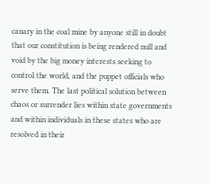canary in the coal mine by anyone still in doubt that our constitution is being rendered null and void by the big money interests seeking to control the world, and the puppet officials who serve them. The last political solution between chaos or surrender lies within state governments and within individuals in these states who are resolved in their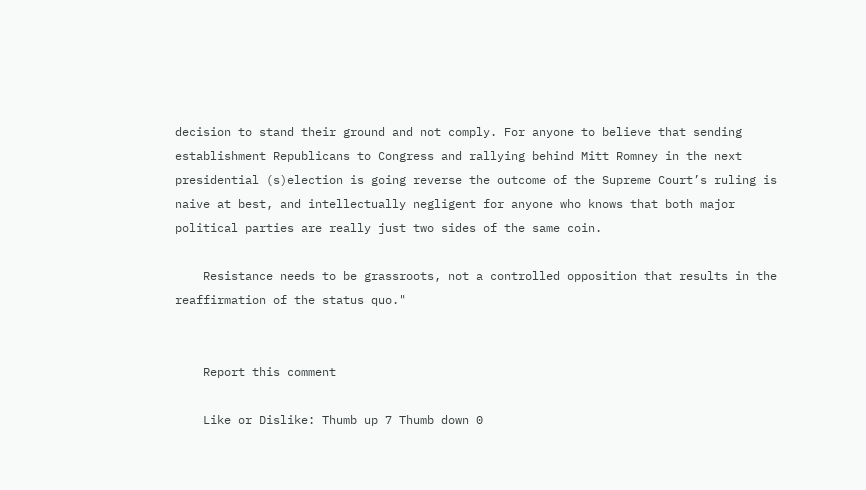decision to stand their ground and not comply. For anyone to believe that sending establishment Republicans to Congress and rallying behind Mitt Romney in the next presidential (s)election is going reverse the outcome of the Supreme Court’s ruling is naive at best, and intellectually negligent for anyone who knows that both major political parties are really just two sides of the same coin.

    Resistance needs to be grassroots, not a controlled opposition that results in the reaffirmation of the status quo."


    Report this comment

    Like or Dislike: Thumb up 7 Thumb down 0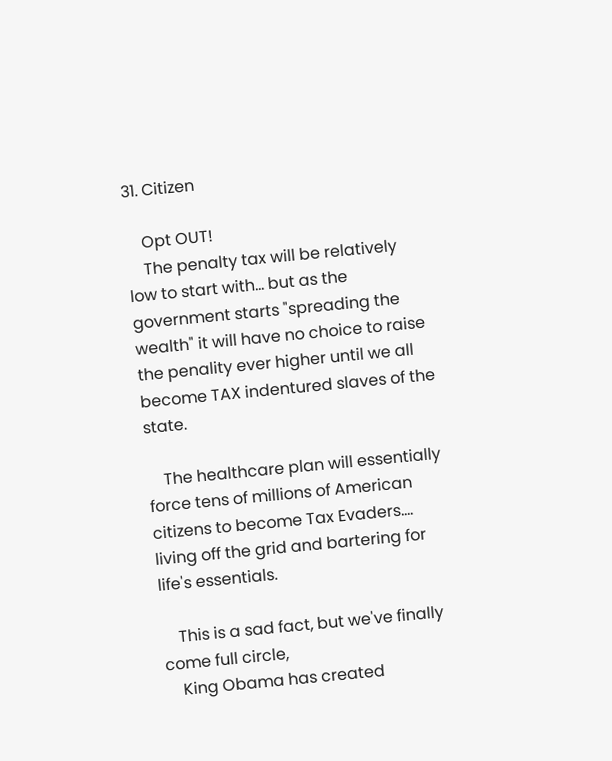31. Citizen

    Opt OUT!
    The penalty tax will be relatively low to start with... but as the government starts "spreading the wealth" it will have no choice to raise the penality ever higher until we all become TAX indentured slaves of the state.

    The healthcare plan will essentially force tens of millions of American citizens to become Tax Evaders.... living off the grid and bartering for life's essentials.

    This is a sad fact, but we've finally come full circle,
    King Obama has created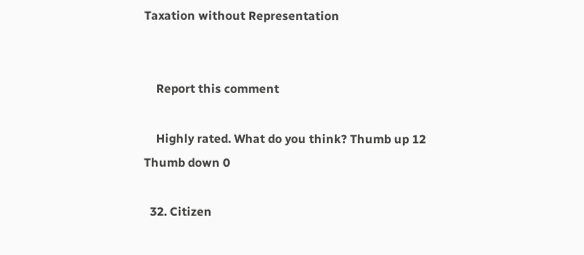Taxation without Representation


    Report this comment

    Highly rated. What do you think? Thumb up 12 Thumb down 0

  32. Citizen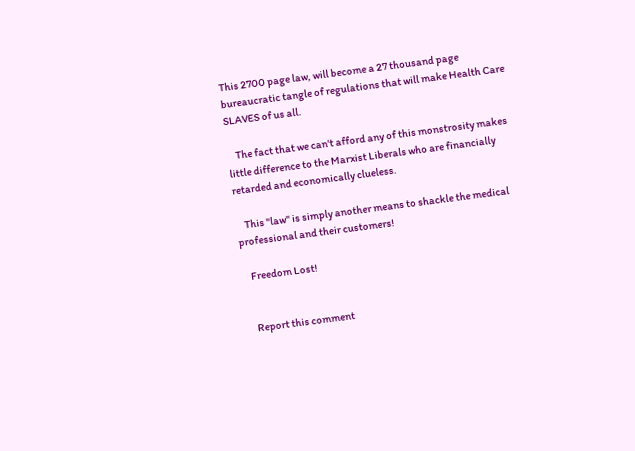This 2700 page law, will become a 27 thousand page bureaucratic tangle of regulations that will make Health Care SLAVES of us all.

    The fact that we can't afford any of this monstrosity makes little difference to the Marxist Liberals who are financially retarded and economically clueless.

    This "law" is simply another means to shackle the medical professional and their customers!

    Freedom Lost!


    Report this comment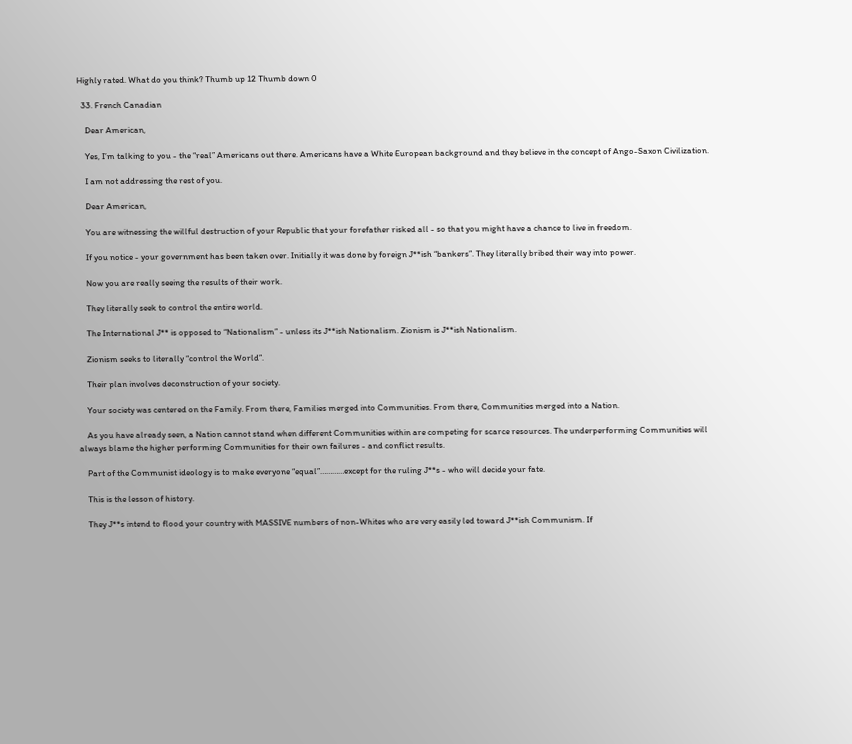Highly rated. What do you think? Thumb up 12 Thumb down 0

  33. French Canadian

    Dear American,

    Yes, I’m talking to you - the “real” Americans out there. Americans have a White European background and they believe in the concept of Ango-Saxon Civilization.

    I am not addressing the rest of you.

    Dear American,

    You are witnessing the willful destruction of your Republic that your forefather risked all - so that you might have a chance to live in freedom.

    If you notice - your government has been taken over. Initially it was done by foreign J**ish “bankers”. They literally bribed their way into power.

    Now you are really seeing the results of their work.

    They literally seek to control the entire world.

    The International J** is opposed to “Nationalism” - unless its J**ish Nationalism. Zionism is J**ish Nationalism.

    Zionism seeks to literally “control the World”.

    Their plan involves deconstruction of your society.

    Your society was centered on the Family. From there, Families merged into Communities. From there, Communities merged into a Nation.

    As you have already seen, a Nation cannot stand when different Communities within are competing for scarce resources. The underperforming Communities will always blame the higher performing Communities for their own failures - and conflict results.

    Part of the Communist ideology is to make everyone “equal”…………except for the ruling J**s - who will decide your fate.

    This is the lesson of history.

    They J**s intend to flood your country with MASSIVE numbers of non-Whites who are very easily led toward J**ish Communism. If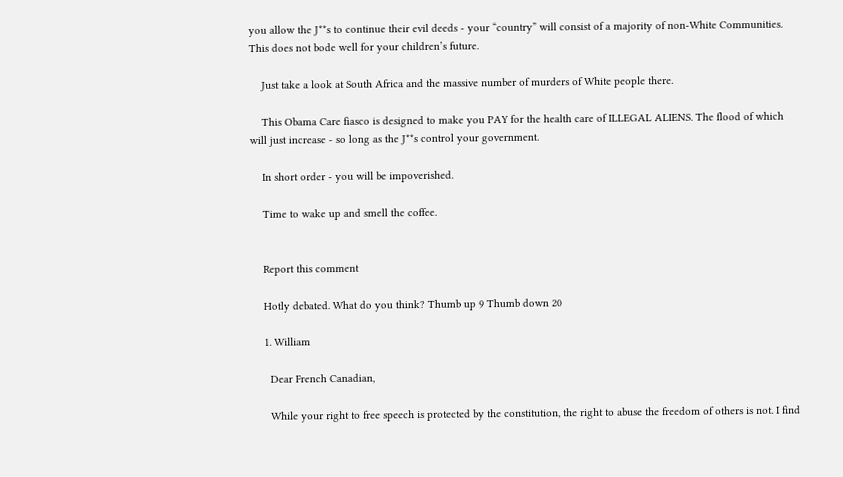you allow the J**s to continue their evil deeds - your “country” will consist of a majority of non-White Communities. This does not bode well for your children’s future.

    Just take a look at South Africa and the massive number of murders of White people there.

    This Obama Care fiasco is designed to make you PAY for the health care of ILLEGAL ALIENS. The flood of which will just increase - so long as the J**s control your government.

    In short order - you will be impoverished.

    Time to wake up and smell the coffee.


    Report this comment

    Hotly debated. What do you think? Thumb up 9 Thumb down 20

    1. William

      Dear French Canadian,

      While your right to free speech is protected by the constitution, the right to abuse the freedom of others is not. I find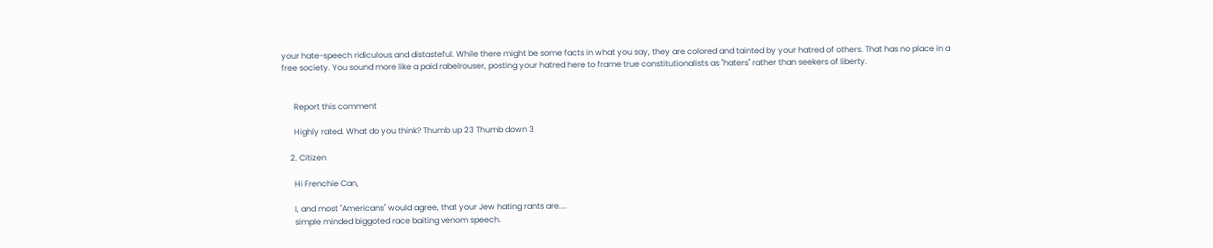your hate-speech ridiculous and distasteful. While there might be some facts in what you say, they are colored and tainted by your hatred of others. That has no place in a free society. You sound more like a paid rabelrouser, posting your hatred here to frame true constitutionalists as "haters" rather than seekers of liberty.


      Report this comment

      Highly rated. What do you think? Thumb up 23 Thumb down 3

    2. Citizen

      Hi Frenchie Can,

      I, and most "Americans" would agree, that your Jew hating rants are....
      simple minded biggoted race baiting venom speech.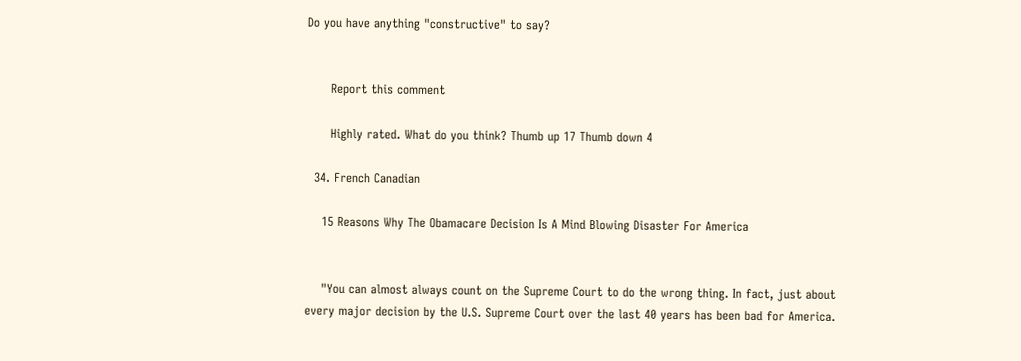Do you have anything "constructive" to say?


      Report this comment

      Highly rated. What do you think? Thumb up 17 Thumb down 4

  34. French Canadian

    15 Reasons Why The Obamacare Decision Is A Mind Blowing Disaster For America


    "You can almost always count on the Supreme Court to do the wrong thing. In fact, just about every major decision by the U.S. Supreme Court over the last 40 years has been bad for America.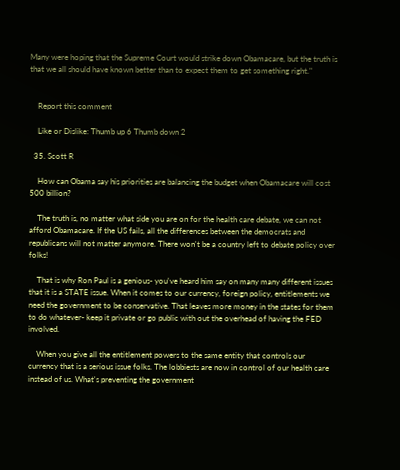Many were hoping that the Supreme Court would strike down Obamacare, but the truth is that we all should have known better than to expect them to get something right."


    Report this comment

    Like or Dislike: Thumb up 6 Thumb down 2

  35. Scott R

    How can Obama say his priorities are balancing the budget when Obamacare will cost 500 billion?

    The truth is, no matter what side you are on for the health care debate, we can not afford Obamacare. If the US fails, all the differences between the democrats and republicans will not matter anymore. There won't be a country left to debate policy over folks!

    That is why Ron Paul is a genious- you've heard him say on many many different issues that it is a STATE issue. When it comes to our currency, foreign policy, entitlements we need the government to be conservative. That leaves more money in the states for them to do whatever- keep it private or go public with out the overhead of having the FED involved.

    When you give all the entitlement powers to the same entity that controls our currency that is a serious issue folks. The lobbiests are now in control of our health care instead of us. What's preventing the government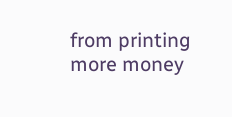from printing more money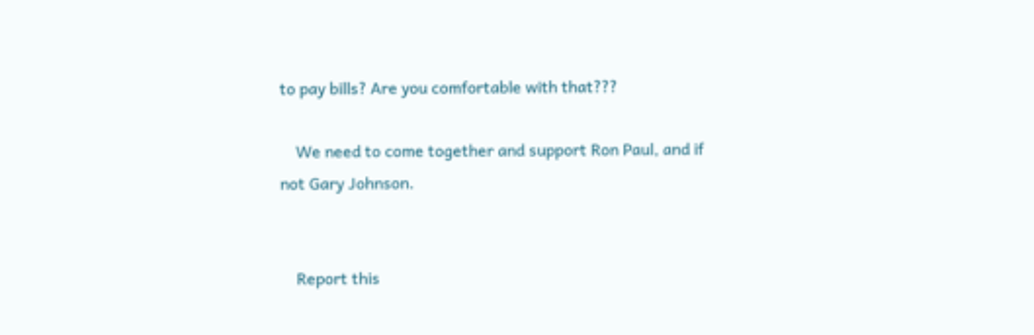to pay bills? Are you comfortable with that???

    We need to come together and support Ron Paul, and if not Gary Johnson.


    Report this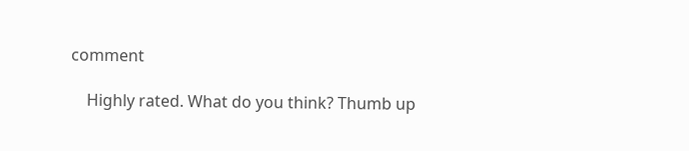comment

    Highly rated. What do you think? Thumb up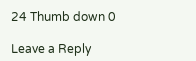24 Thumb down 0

Leave a Reply